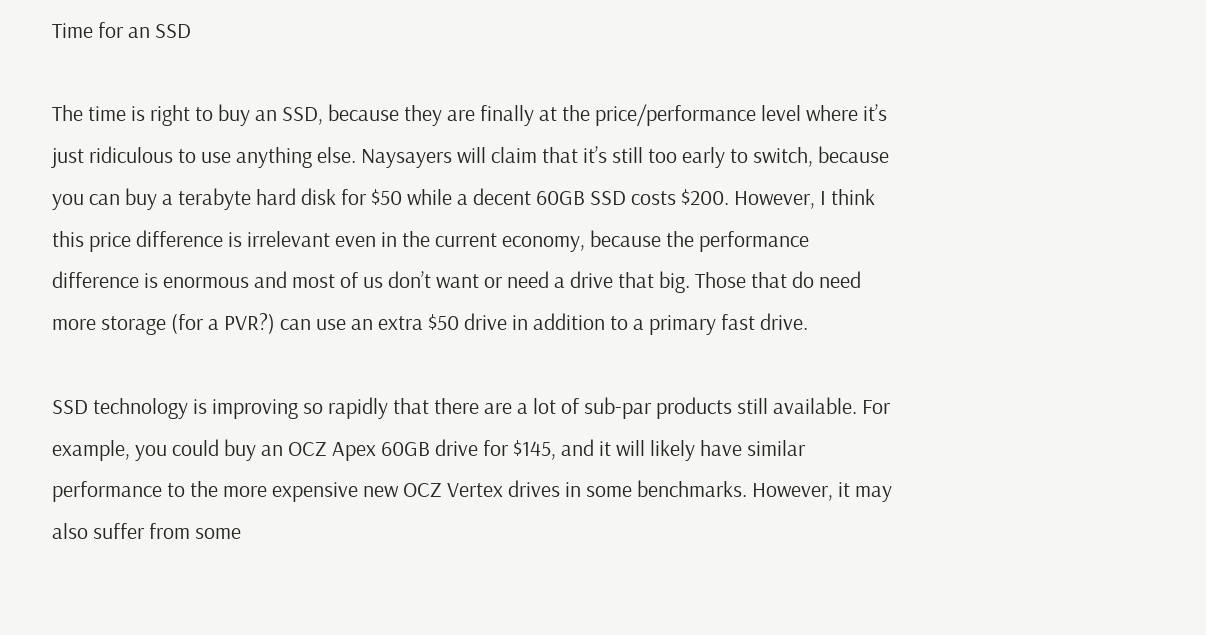Time for an SSD

The time is right to buy an SSD, because they are finally at the price/performance level where it’s just ridiculous to use anything else. Naysayers will claim that it’s still too early to switch, because you can buy a terabyte hard disk for $50 while a decent 60GB SSD costs $200. However, I think this price difference is irrelevant even in the current economy, because the performance difference is enormous and most of us don’t want or need a drive that big. Those that do need more storage (for a PVR?) can use an extra $50 drive in addition to a primary fast drive.

SSD technology is improving so rapidly that there are a lot of sub-par products still available. For example, you could buy an OCZ Apex 60GB drive for $145, and it will likely have similar performance to the more expensive new OCZ Vertex drives in some benchmarks. However, it may also suffer from some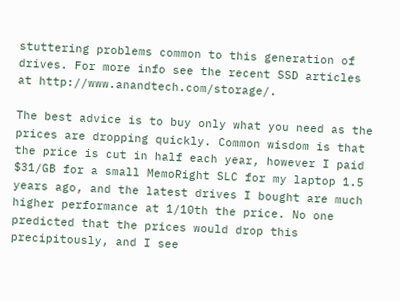stuttering problems common to this generation of drives. For more info see the recent SSD articles at http://www.anandtech.com/storage/.

The best advice is to buy only what you need as the prices are dropping quickly. Common wisdom is that the price is cut in half each year, however I paid $31/GB for a small MemoRight SLC for my laptop 1.5 years ago, and the latest drives I bought are much higher performance at 1/10th the price. No one predicted that the prices would drop this precipitously, and I see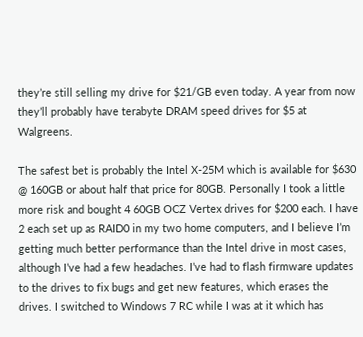they’re still selling my drive for $21/GB even today. A year from now they’ll probably have terabyte DRAM speed drives for $5 at Walgreens.

The safest bet is probably the Intel X-25M which is available for $630 @ 160GB or about half that price for 80GB. Personally I took a little more risk and bought 4 60GB OCZ Vertex drives for $200 each. I have 2 each set up as RAID0 in my two home computers, and I believe I’m getting much better performance than the Intel drive in most cases, although I’ve had a few headaches. I’ve had to flash firmware updates to the drives to fix bugs and get new features, which erases the drives. I switched to Windows 7 RC while I was at it which has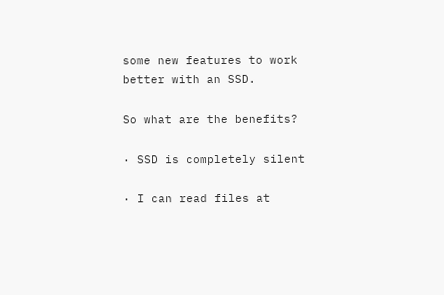some new features to work better with an SSD.

So what are the benefits?

· SSD is completely silent

· I can read files at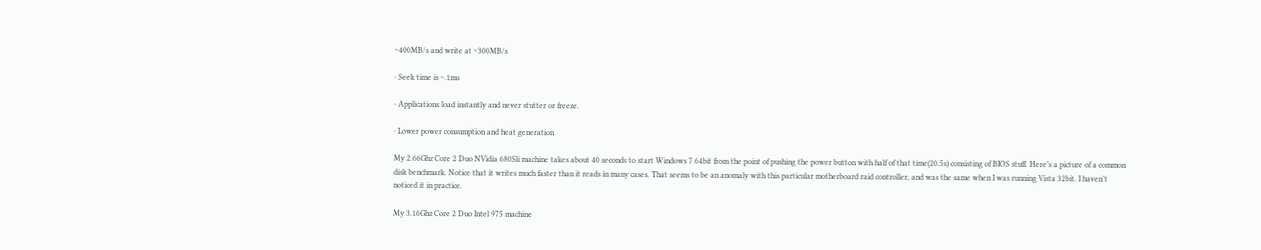~400MB/s and write at ~300MB/s

· Seek time is ~.1ms

· Applications load instantly and never stutter or freeze.

· Lower power consumption and heat generation

My 2.66Ghz Core 2 Duo NVidia 680Sli machine takes about 40 seconds to start Windows 7 64bit from the point of pushing the power button with half of that time(20.5s) consisting of BIOS stuff. Here’s a picture of a common disk benchmark. Notice that it writes much faster than it reads in many cases. That seems to be an anomaly with this particular motherboard raid controller, and was the same when I was running Vista 32bit. I haven’t noticed it in practice.

My 3.16Ghz Core 2 Duo Intel 975 machine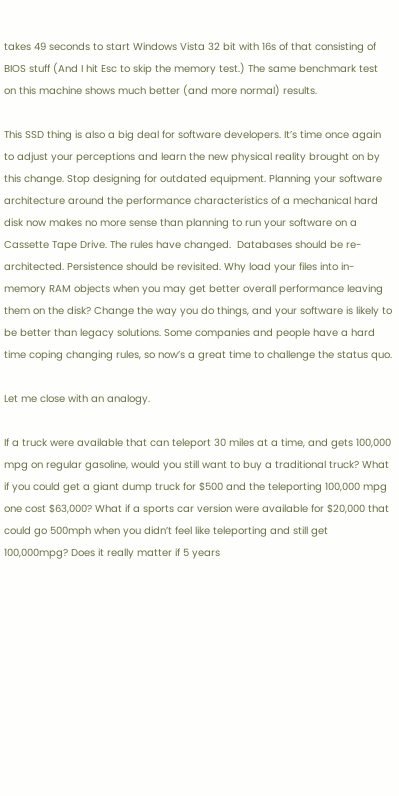takes 49 seconds to start Windows Vista 32 bit with 16s of that consisting of BIOS stuff (And I hit Esc to skip the memory test.) The same benchmark test on this machine shows much better (and more normal) results.

This SSD thing is also a big deal for software developers. It’s time once again to adjust your perceptions and learn the new physical reality brought on by this change. Stop designing for outdated equipment. Planning your software architecture around the performance characteristics of a mechanical hard disk now makes no more sense than planning to run your software on a Cassette Tape Drive. The rules have changed.  Databases should be re-architected. Persistence should be revisited. Why load your files into in-memory RAM objects when you may get better overall performance leaving them on the disk? Change the way you do things, and your software is likely to be better than legacy solutions. Some companies and people have a hard time coping changing rules, so now’s a great time to challenge the status quo.

Let me close with an analogy.

If a truck were available that can teleport 30 miles at a time, and gets 100,000 mpg on regular gasoline, would you still want to buy a traditional truck? What if you could get a giant dump truck for $500 and the teleporting 100,000 mpg one cost $63,000? What if a sports car version were available for $20,000 that could go 500mph when you didn’t feel like teleporting and still get 100,000mpg? Does it really matter if 5 years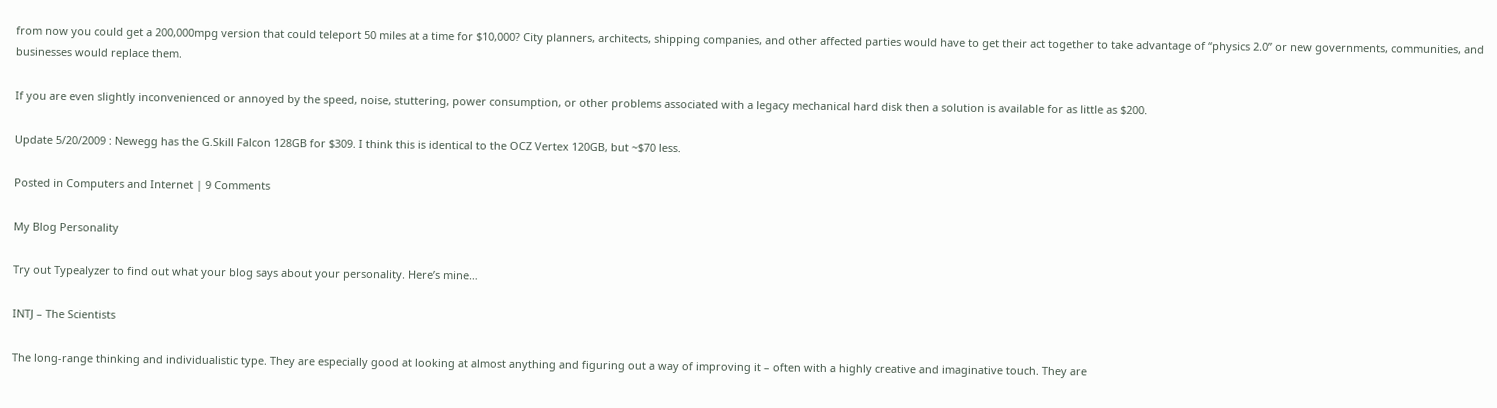from now you could get a 200,000mpg version that could teleport 50 miles at a time for $10,000? City planners, architects, shipping companies, and other affected parties would have to get their act together to take advantage of “physics 2.0” or new governments, communities, and businesses would replace them.

If you are even slightly inconvenienced or annoyed by the speed, noise, stuttering, power consumption, or other problems associated with a legacy mechanical hard disk then a solution is available for as little as $200.

Update 5/20/2009 : Newegg has the G.Skill Falcon 128GB for $309. I think this is identical to the OCZ Vertex 120GB, but ~$70 less.

Posted in Computers and Internet | 9 Comments

My Blog Personality

Try out Typealyzer to find out what your blog says about your personality. Here’s mine…

INTJ – The Scientists

The long-range thinking and individualistic type. They are especially good at looking at almost anything and figuring out a way of improving it – often with a highly creative and imaginative touch. They are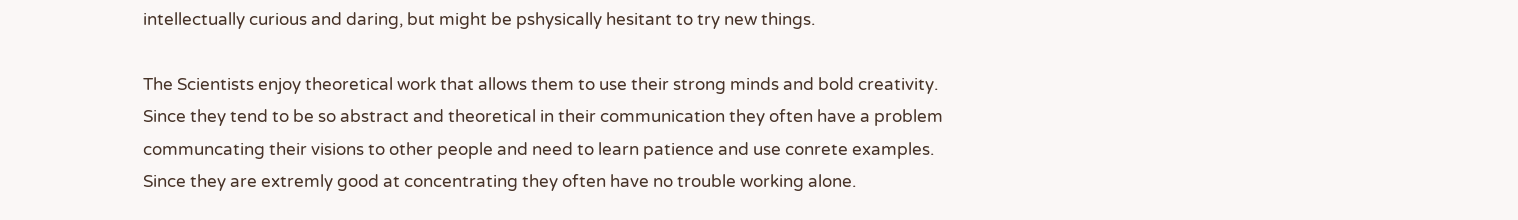intellectually curious and daring, but might be pshysically hesitant to try new things.

The Scientists enjoy theoretical work that allows them to use their strong minds and bold creativity. Since they tend to be so abstract and theoretical in their communication they often have a problem communcating their visions to other people and need to learn patience and use conrete examples. Since they are extremly good at concentrating they often have no trouble working alone.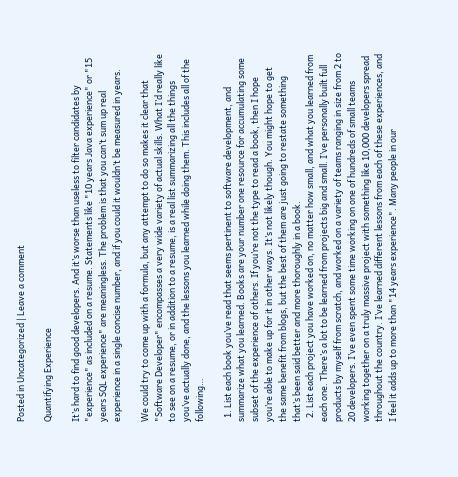Posted in Uncategorized | Leave a comment

Quantifying Experience

It’s hard to find good developers. And it’s worse than useless to filter candidates by "experience" as included on a resume. Statements like "10 years Java experience" or "15 years SQL experience" are meaningless. The problem is that you can’t sum up real experience in a single concise number, and if you could it wouldn’t be measured in years.

We could try to come up with a formula, but any attempt to do so makes it clear that "Software Developer" encompasses a very wide variety of actual skills. What I’d really like to see on a resume, or in addition to a resume, is a real list summarizing all the things you’ve actually done, and the lessons you learned while doing them. This includes all of the following…

  1. List each book you’ve read that seems pertinent to software development, and summarize what you learned. Books are your number one resource for accumulating some subset of the experience of others. If you’re not the type to read a book, then I hope you’re able to make up for it in other ways. It’s not likely though. You might hope to get the same benefit from blogs, but the best of them are just going to restate something that’s been said better and more thoroughly in a book.
  2. List each project you have worked on, no matter how small, and what you learned from each one. There’s a lot to be learned from projects big and small. I’ve personally built full products by myself from scratch, and worked on a variety of teams ranging in size from 2 to 20 developers. I’ve even spent some time working on one of hundreds of small teams working together on a truly massive project with something like 10,000 developers spread throughout the country. I’ve learned different lessons from each of these experiences, and I feel it adds up to more than "14 years experience". Many people in our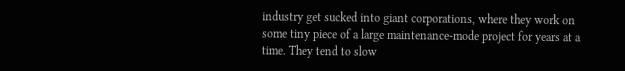industry get sucked into giant corporations, where they work on some tiny piece of a large maintenance-mode project for years at a time. They tend to slow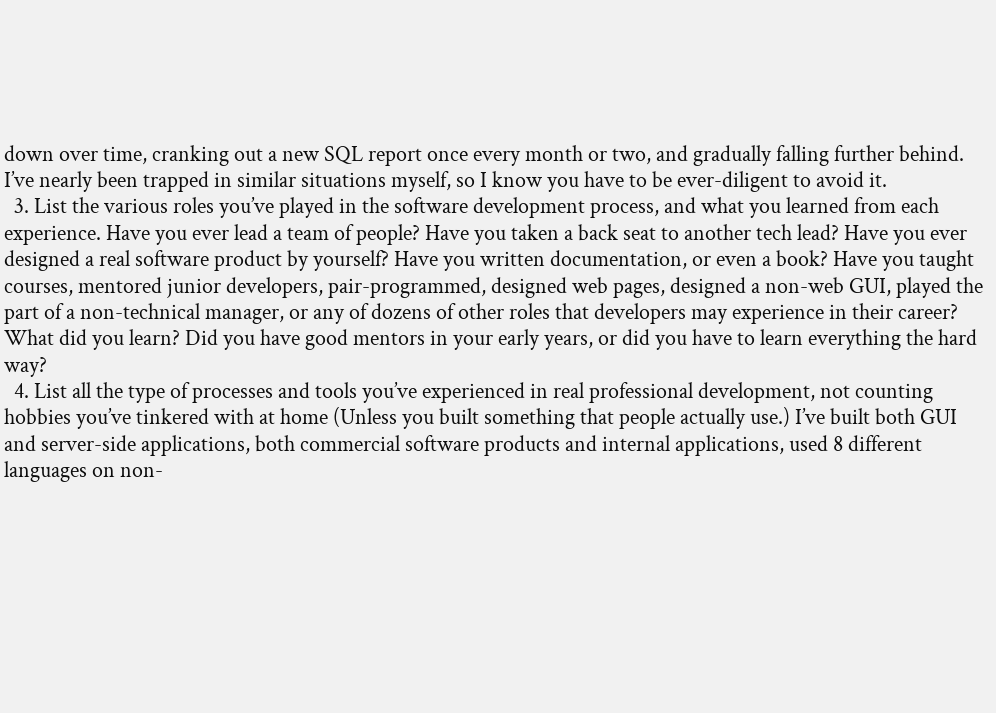down over time, cranking out a new SQL report once every month or two, and gradually falling further behind. I’ve nearly been trapped in similar situations myself, so I know you have to be ever-diligent to avoid it.
  3. List the various roles you’ve played in the software development process, and what you learned from each experience. Have you ever lead a team of people? Have you taken a back seat to another tech lead? Have you ever designed a real software product by yourself? Have you written documentation, or even a book? Have you taught courses, mentored junior developers, pair-programmed, designed web pages, designed a non-web GUI, played the part of a non-technical manager, or any of dozens of other roles that developers may experience in their career? What did you learn? Did you have good mentors in your early years, or did you have to learn everything the hard way?
  4. List all the type of processes and tools you’ve experienced in real professional development, not counting hobbies you’ve tinkered with at home (Unless you built something that people actually use.) I’ve built both GUI and server-side applications, both commercial software products and internal applications, used 8 different languages on non-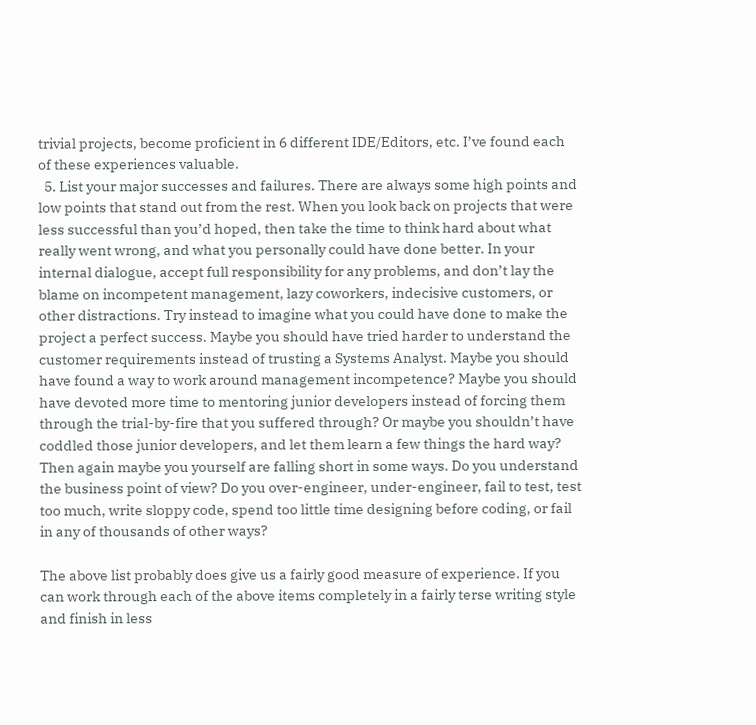trivial projects, become proficient in 6 different IDE/Editors, etc. I’ve found each of these experiences valuable.
  5. List your major successes and failures. There are always some high points and low points that stand out from the rest. When you look back on projects that were less successful than you’d hoped, then take the time to think hard about what really went wrong, and what you personally could have done better. In your internal dialogue, accept full responsibility for any problems, and don’t lay the blame on incompetent management, lazy coworkers, indecisive customers, or other distractions. Try instead to imagine what you could have done to make the project a perfect success. Maybe you should have tried harder to understand the customer requirements instead of trusting a Systems Analyst. Maybe you should have found a way to work around management incompetence? Maybe you should have devoted more time to mentoring junior developers instead of forcing them through the trial-by-fire that you suffered through? Or maybe you shouldn’t have coddled those junior developers, and let them learn a few things the hard way? Then again maybe you yourself are falling short in some ways. Do you understand the business point of view? Do you over-engineer, under-engineer, fail to test, test too much, write sloppy code, spend too little time designing before coding, or fail in any of thousands of other ways?

The above list probably does give us a fairly good measure of experience. If you can work through each of the above items completely in a fairly terse writing style and finish in less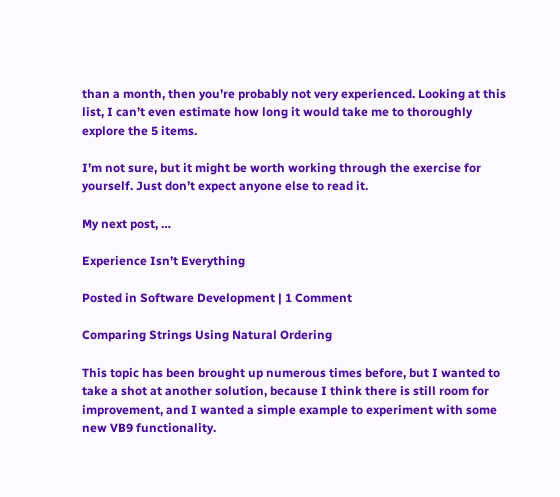than a month, then you’re probably not very experienced. Looking at this list, I can’t even estimate how long it would take me to thoroughly explore the 5 items.

I’m not sure, but it might be worth working through the exercise for yourself. Just don’t expect anyone else to read it.

My next post, …

Experience Isn’t Everything

Posted in Software Development | 1 Comment

Comparing Strings Using Natural Ordering

This topic has been brought up numerous times before, but I wanted to take a shot at another solution, because I think there is still room for improvement, and I wanted a simple example to experiment with some new VB9 functionality.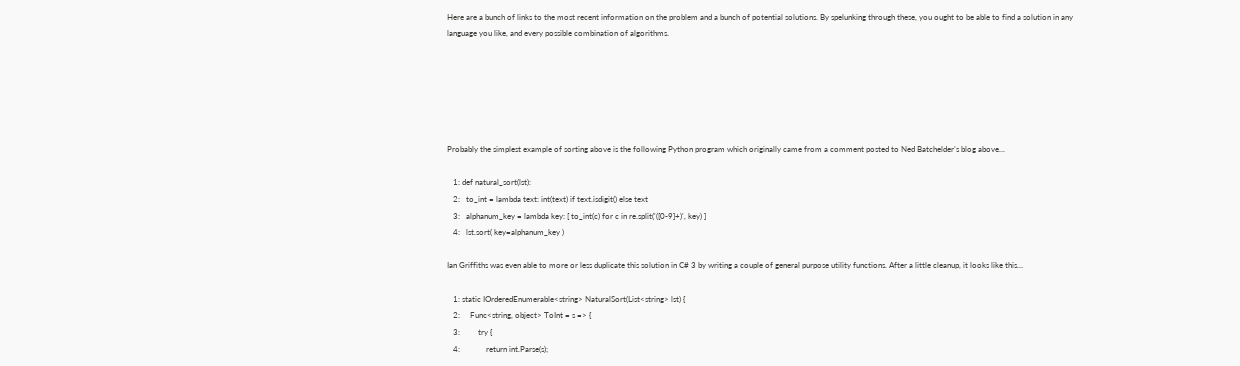Here are a bunch of links to the most recent information on the problem and a bunch of potential solutions. By spelunking through these, you ought to be able to find a solution in any language you like, and every possible combination of algorithms.






Probably the simplest example of sorting above is the following Python program which originally came from a comment posted to Ned Batchelder’s blog above…

   1: def natural_sort(lst):
   2:   to_int = lambda text: int(text) if text.isdigit() else text
   3:   alphanum_key = lambda key: [ to_int(c) for c in re.split('([0-9]+)', key) ]
   4:   lst.sort( key=alphanum_key )

Ian Griffiths was even able to more or less duplicate this solution in C# 3 by writing a couple of general purpose utility functions. After a little cleanup, it looks like this…

   1: static IOrderedEnumerable<string> NaturalSort(List<string> lst) {
   2:     Func<string, object> ToInt = s => {
   3:         try {
   4:             return int.Parse(s);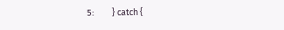5:         } catch {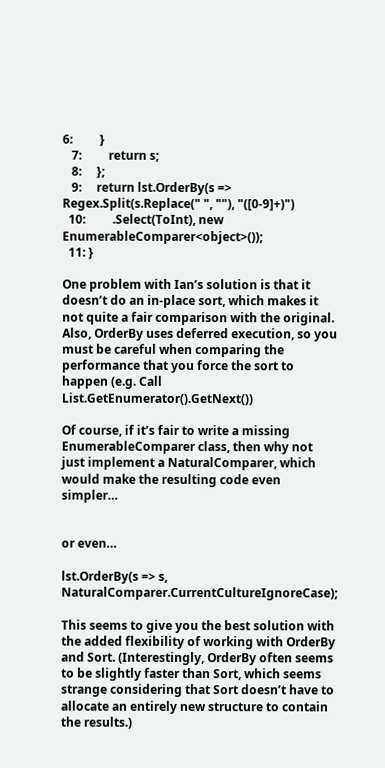6:         }
   7:         return s;
   8:     };
   9:     return lst.OrderBy(s => Regex.Split(s.Replace(" ", ""), "([0-9]+)")
  10:         .Select(ToInt), new EnumerableComparer<object>());
  11: }

One problem with Ian’s solution is that it doesn’t do an in-place sort, which makes it not quite a fair comparison with the original. Also, OrderBy uses deferred execution, so you must be careful when comparing the performance that you force the sort to happen (e.g. Call List.GetEnumerator().GetNext())

Of course, if it’s fair to write a missing EnumerableComparer class, then why not just implement a NaturalComparer, which would make the resulting code even simpler…


or even…

lst.OrderBy(s => s, NaturalComparer.CurrentCultureIgnoreCase);

This seems to give you the best solution with the added flexibility of working with OrderBy and Sort. (Interestingly, OrderBy often seems to be slightly faster than Sort, which seems strange considering that Sort doesn’t have to allocate an entirely new structure to contain the results.)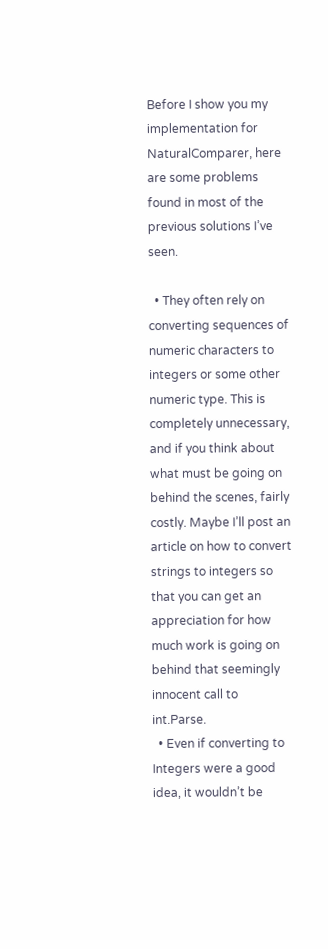Before I show you my implementation for NaturalComparer, here are some problems found in most of the previous solutions I’ve seen.

  • They often rely on converting sequences of numeric characters to integers or some other numeric type. This is completely unnecessary, and if you think about what must be going on behind the scenes, fairly costly. Maybe I’ll post an article on how to convert strings to integers so that you can get an appreciation for how much work is going on behind that seemingly innocent call to int.Parse.
  • Even if converting to Integers were a good idea, it wouldn’t be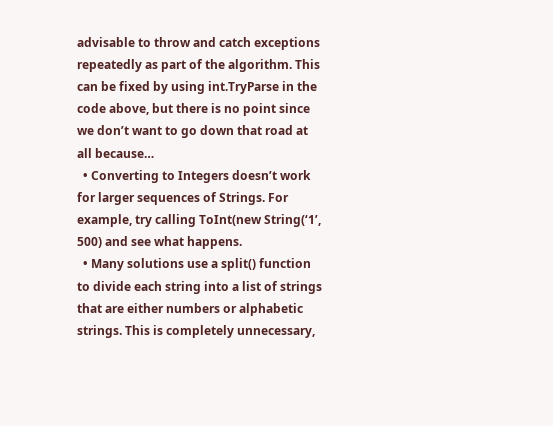advisable to throw and catch exceptions repeatedly as part of the algorithm. This can be fixed by using int.TryParse in the code above, but there is no point since we don’t want to go down that road at all because…
  • Converting to Integers doesn’t work for larger sequences of Strings. For example, try calling ToInt(new String(‘1’, 500) and see what happens.
  • Many solutions use a split() function to divide each string into a list of strings that are either numbers or alphabetic strings. This is completely unnecessary,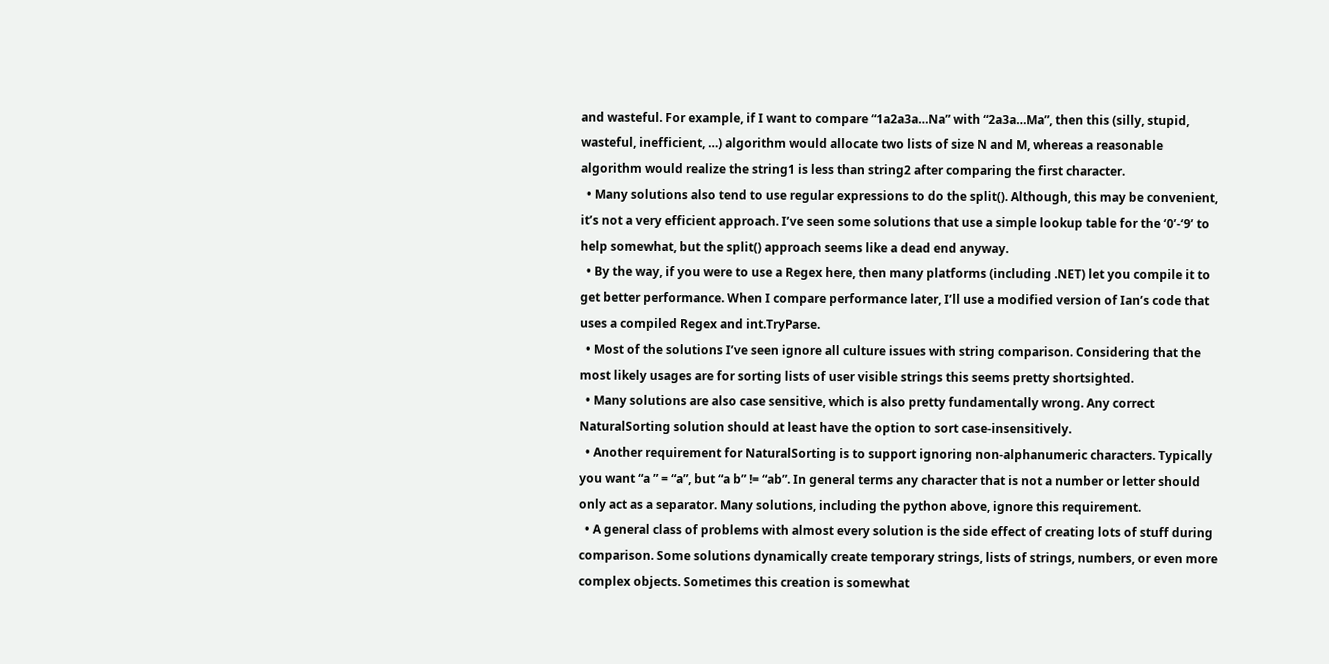and wasteful. For example, if I want to compare “1a2a3a…Na” with “2a3a…Ma”, then this (silly, stupid, wasteful, inefficient, …) algorithm would allocate two lists of size N and M, whereas a reasonable algorithm would realize the string1 is less than string2 after comparing the first character.
  • Many solutions also tend to use regular expressions to do the split(). Although, this may be convenient, it’s not a very efficient approach. I’ve seen some solutions that use a simple lookup table for the ‘0’-‘9’ to help somewhat, but the split() approach seems like a dead end anyway.
  • By the way, if you were to use a Regex here, then many platforms (including .NET) let you compile it to get better performance. When I compare performance later, I’ll use a modified version of Ian’s code that uses a compiled Regex and int.TryParse.
  • Most of the solutions I’ve seen ignore all culture issues with string comparison. Considering that the most likely usages are for sorting lists of user visible strings this seems pretty shortsighted.
  • Many solutions are also case sensitive, which is also pretty fundamentally wrong. Any correct NaturalSorting solution should at least have the option to sort case-insensitively.
  • Another requirement for NaturalSorting is to support ignoring non-alphanumeric characters. Typically you want “a ” = “a”, but “a b” != “ab”. In general terms any character that is not a number or letter should only act as a separator. Many solutions, including the python above, ignore this requirement.
  • A general class of problems with almost every solution is the side effect of creating lots of stuff during comparison. Some solutions dynamically create temporary strings, lists of strings, numbers, or even more complex objects. Sometimes this creation is somewhat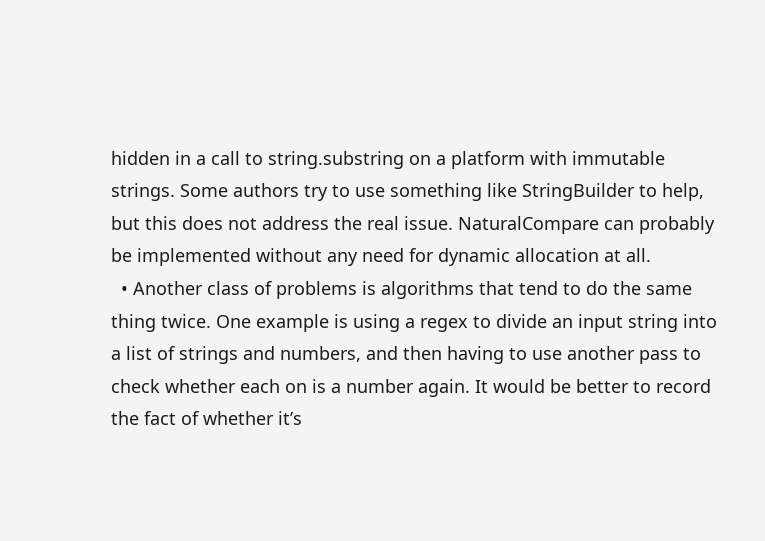hidden in a call to string.substring on a platform with immutable strings. Some authors try to use something like StringBuilder to help, but this does not address the real issue. NaturalCompare can probably be implemented without any need for dynamic allocation at all.
  • Another class of problems is algorithms that tend to do the same thing twice. One example is using a regex to divide an input string into a list of strings and numbers, and then having to use another pass to check whether each on is a number again. It would be better to record the fact of whether it’s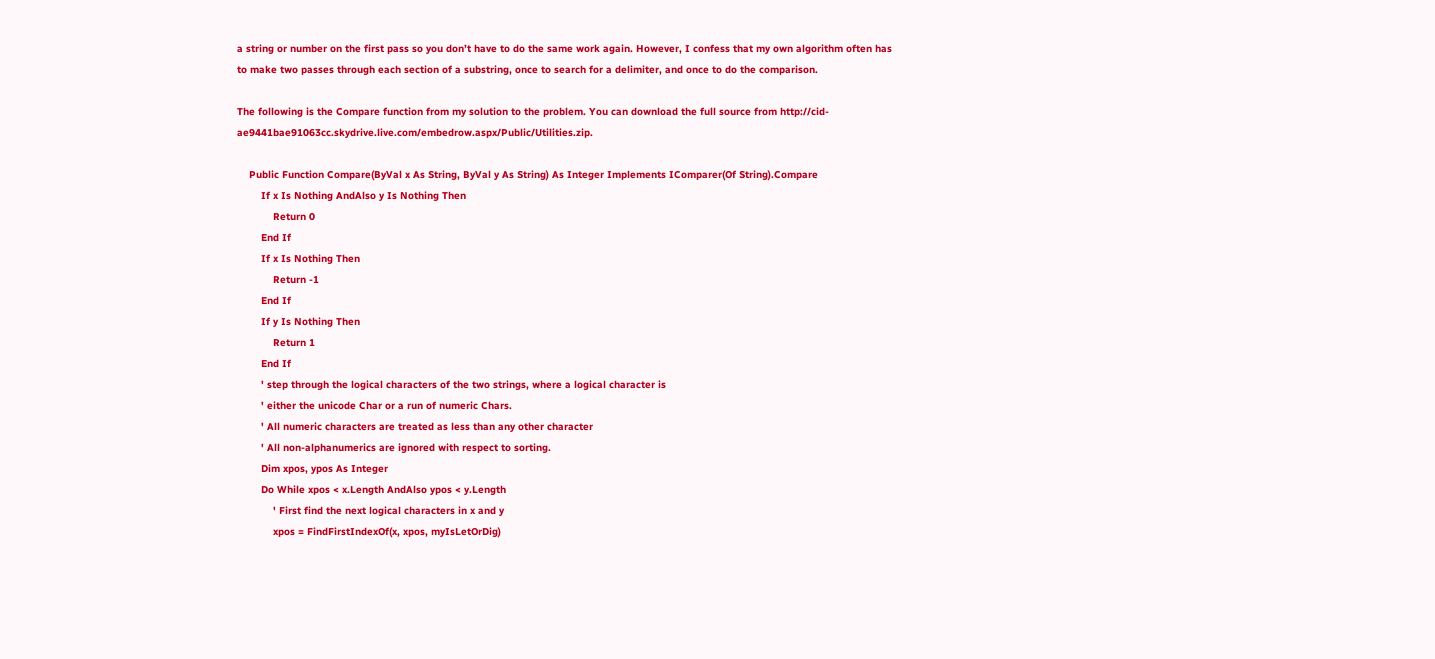a string or number on the first pass so you don’t have to do the same work again. However, I confess that my own algorithm often has to make two passes through each section of a substring, once to search for a delimiter, and once to do the comparison.

The following is the Compare function from my solution to the problem. You can download the full source from http://cid-ae9441bae91063cc.skydrive.live.com/embedrow.aspx/Public/Utilities.zip.

    Public Function Compare(ByVal x As String, ByVal y As String) As Integer Implements IComparer(Of String).Compare
        If x Is Nothing AndAlso y Is Nothing Then
            Return 0
        End If
        If x Is Nothing Then
            Return -1
        End If
        If y Is Nothing Then
            Return 1
        End If
        ' step through the logical characters of the two strings, where a logical character is
        ' either the unicode Char or a run of numeric Chars.
        ' All numeric characters are treated as less than any other character
        ' All non-alphanumerics are ignored with respect to sorting.
        Dim xpos, ypos As Integer
        Do While xpos < x.Length AndAlso ypos < y.Length
            ' First find the next logical characters in x and y
            xpos = FindFirstIndexOf(x, xpos, myIsLetOrDig)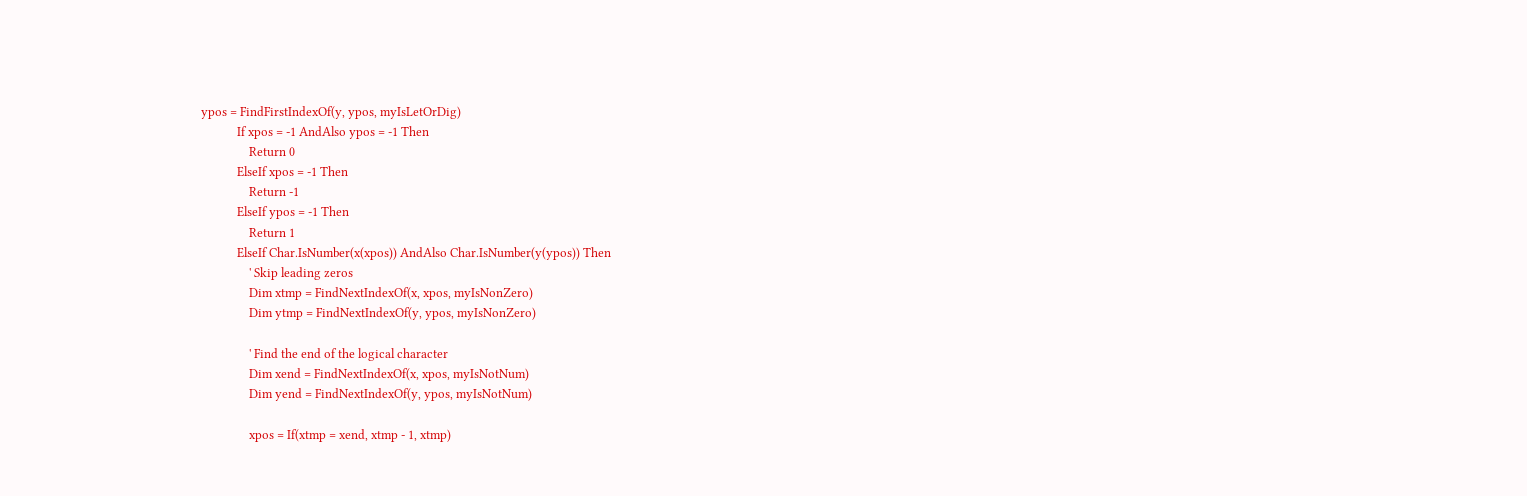ypos = FindFirstIndexOf(y, ypos, myIsLetOrDig)
            If xpos = -1 AndAlso ypos = -1 Then
                Return 0
            ElseIf xpos = -1 Then
                Return -1
            ElseIf ypos = -1 Then
                Return 1
            ElseIf Char.IsNumber(x(xpos)) AndAlso Char.IsNumber(y(ypos)) Then
                ' Skip leading zeros
                Dim xtmp = FindNextIndexOf(x, xpos, myIsNonZero)
                Dim ytmp = FindNextIndexOf(y, ypos, myIsNonZero)

                ' Find the end of the logical character
                Dim xend = FindNextIndexOf(x, xpos, myIsNotNum)
                Dim yend = FindNextIndexOf(y, ypos, myIsNotNum)

                xpos = If(xtmp = xend, xtmp - 1, xtmp)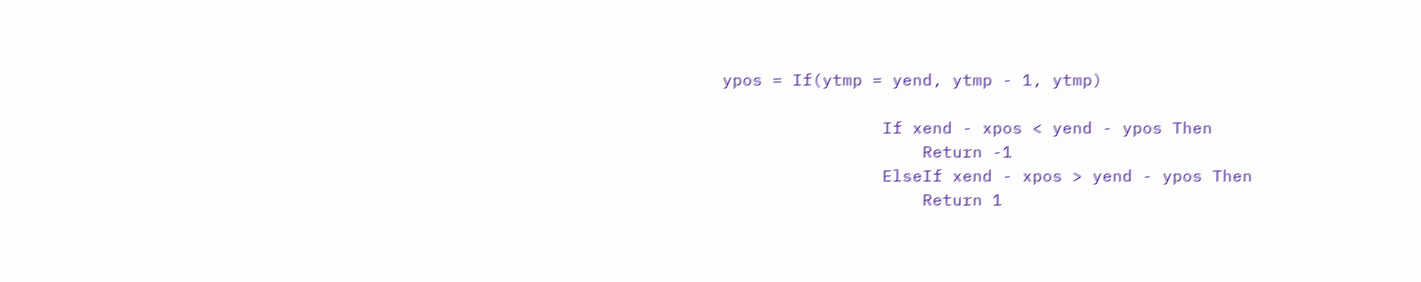ypos = If(ytmp = yend, ytmp - 1, ytmp)

                If xend - xpos < yend - ypos Then
                    Return -1
                ElseIf xend - xpos > yend - ypos Then
                    Return 1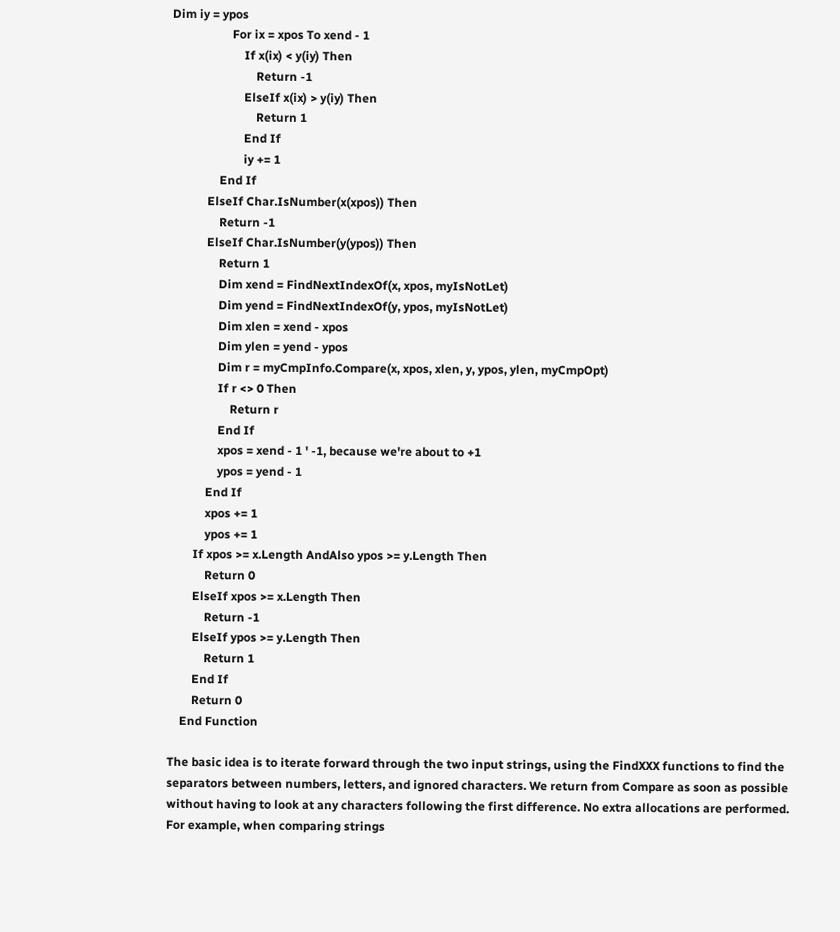Dim iy = ypos
                    For ix = xpos To xend - 1
                        If x(ix) < y(iy) Then
                            Return -1
                        ElseIf x(ix) > y(iy) Then
                            Return 1
                        End If
                        iy += 1
                End If
            ElseIf Char.IsNumber(x(xpos)) Then
                Return -1
            ElseIf Char.IsNumber(y(ypos)) Then
                Return 1
                Dim xend = FindNextIndexOf(x, xpos, myIsNotLet)
                Dim yend = FindNextIndexOf(y, ypos, myIsNotLet)
                Dim xlen = xend - xpos
                Dim ylen = yend - ypos
                Dim r = myCmpInfo.Compare(x, xpos, xlen, y, ypos, ylen, myCmpOpt)
                If r <> 0 Then
                    Return r
                End If
                xpos = xend - 1 ' -1, because we're about to +1
                ypos = yend - 1
            End If
            xpos += 1
            ypos += 1
        If xpos >= x.Length AndAlso ypos >= y.Length Then
            Return 0
        ElseIf xpos >= x.Length Then
            Return -1
        ElseIf ypos >= y.Length Then
            Return 1
        End If
        Return 0
    End Function

The basic idea is to iterate forward through the two input strings, using the FindXXX functions to find the separators between numbers, letters, and ignored characters. We return from Compare as soon as possible without having to look at any characters following the first difference. No extra allocations are performed. For example, when comparing strings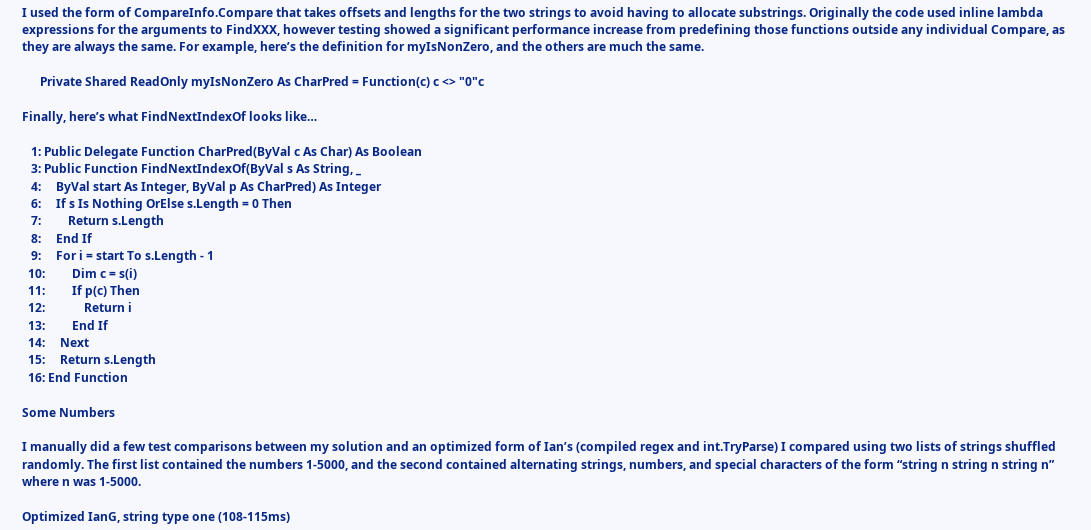I used the form of CompareInfo.Compare that takes offsets and lengths for the two strings to avoid having to allocate substrings. Originally the code used inline lambda expressions for the arguments to FindXXX, however testing showed a significant performance increase from predefining those functions outside any individual Compare, as they are always the same. For example, here’s the definition for myIsNonZero, and the others are much the same.

      Private Shared ReadOnly myIsNonZero As CharPred = Function(c) c <> "0"c

Finally, here’s what FindNextIndexOf looks like…

   1: Public Delegate Function CharPred(ByVal c As Char) As Boolean
   3: Public Function FindNextIndexOf(ByVal s As String, _
   4:     ByVal start As Integer, ByVal p As CharPred) As Integer
   6:     If s Is Nothing OrElse s.Length = 0 Then
   7:         Return s.Length
   8:     End If
   9:     For i = start To s.Length - 1
  10:         Dim c = s(i)
  11:         If p(c) Then
  12:             Return i
  13:         End If
  14:     Next
  15:     Return s.Length
  16: End Function

Some Numbers

I manually did a few test comparisons between my solution and an optimized form of Ian’s (compiled regex and int.TryParse) I compared using two lists of strings shuffled randomly. The first list contained the numbers 1-5000, and the second contained alternating strings, numbers, and special characters of the form “string n string n string n” where n was 1-5000.

Optimized IanG, string type one (108-115ms)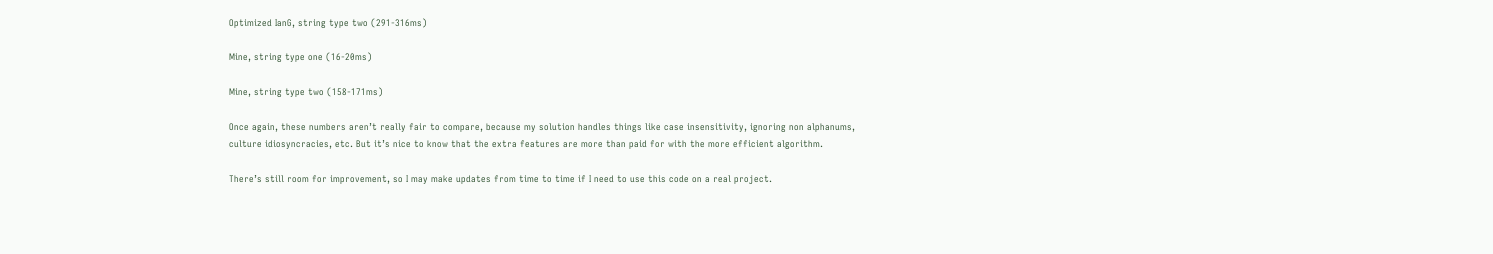Optimized IanG, string type two (291-316ms)

Mine, string type one (16-20ms)

Mine, string type two (158-171ms)

Once again, these numbers aren’t really fair to compare, because my solution handles things like case insensitivity, ignoring non alphanums, culture idiosyncracies, etc. But it’s nice to know that the extra features are more than paid for with the more efficient algorithm.

There’s still room for improvement, so I may make updates from time to time if I need to use this code on a real project.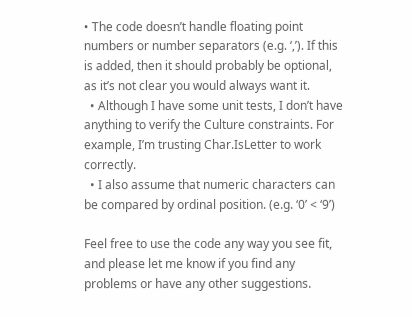• The code doesn’t handle floating point numbers or number separators (e.g. ‘,’). If this is added, then it should probably be optional, as it’s not clear you would always want it.
  • Although I have some unit tests, I don’t have anything to verify the Culture constraints. For example, I’m trusting Char.IsLetter to work correctly.
  • I also assume that numeric characters can be compared by ordinal position. (e.g. ‘0’ < ‘9’)

Feel free to use the code any way you see fit, and please let me know if you find any problems or have any other suggestions.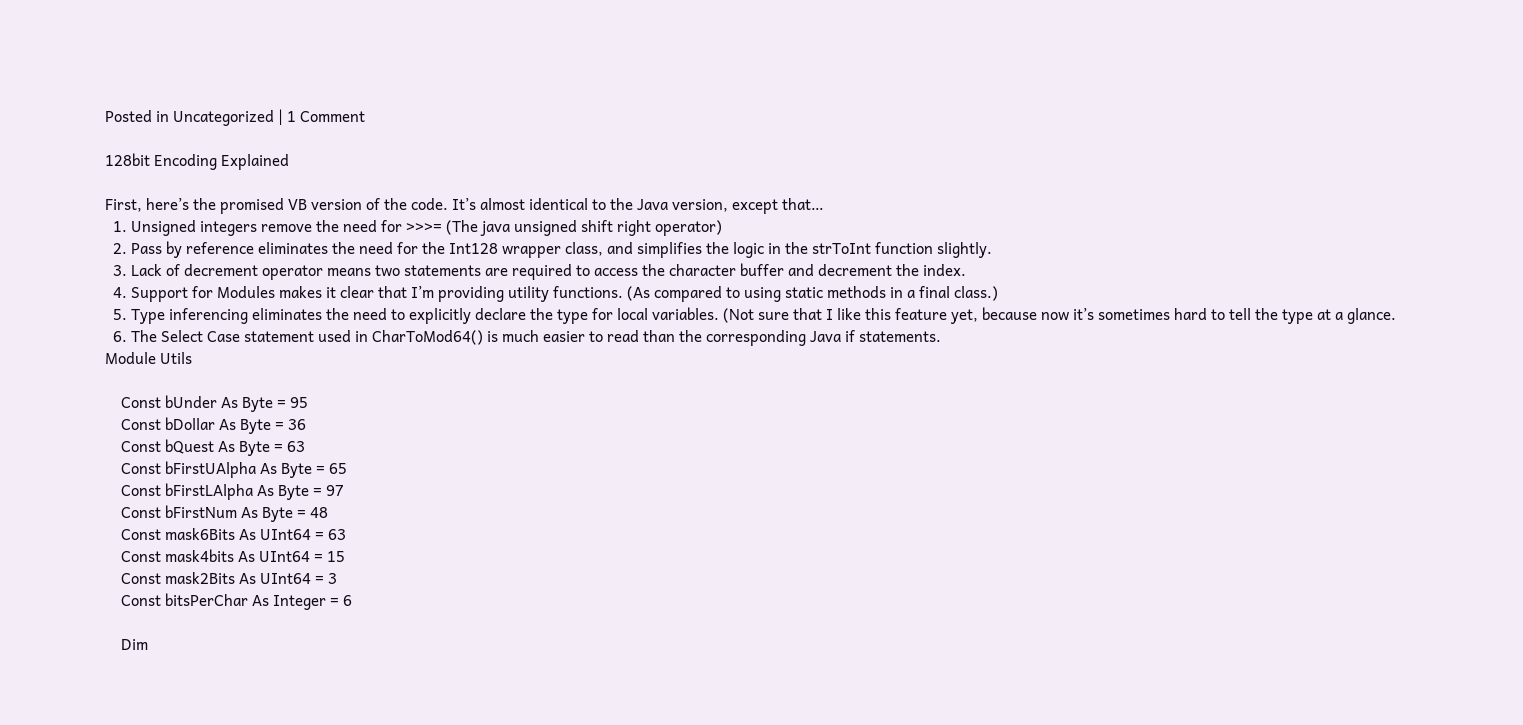Posted in Uncategorized | 1 Comment

128bit Encoding Explained

First, here’s the promised VB version of the code. It’s almost identical to the Java version, except that…
  1. Unsigned integers remove the need for >>>= (The java unsigned shift right operator)
  2. Pass by reference eliminates the need for the Int128 wrapper class, and simplifies the logic in the strToInt function slightly.
  3. Lack of decrement operator means two statements are required to access the character buffer and decrement the index.
  4. Support for Modules makes it clear that I’m providing utility functions. (As compared to using static methods in a final class.)
  5. Type inferencing eliminates the need to explicitly declare the type for local variables. (Not sure that I like this feature yet, because now it’s sometimes hard to tell the type at a glance.
  6. The Select Case statement used in CharToMod64() is much easier to read than the corresponding Java if statements.
Module Utils

    Const bUnder As Byte = 95
    Const bDollar As Byte = 36
    Const bQuest As Byte = 63
    Const bFirstUAlpha As Byte = 65
    Const bFirstLAlpha As Byte = 97
    Const bFirstNum As Byte = 48
    Const mask6Bits As UInt64 = 63
    Const mask4bits As UInt64 = 15
    Const mask2Bits As UInt64 = 3
    Const bitsPerChar As Integer = 6

    Dim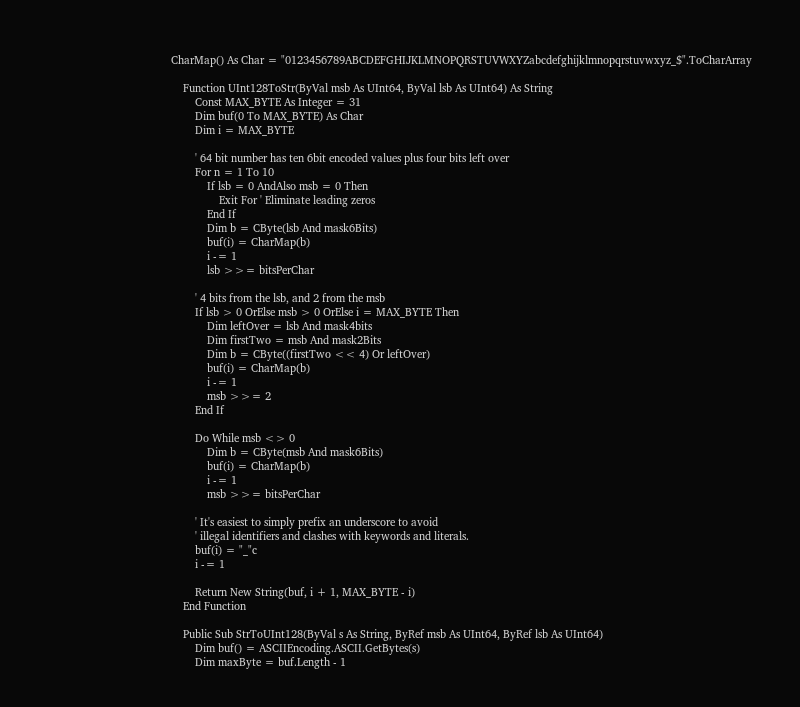CharMap() As Char = "0123456789ABCDEFGHIJKLMNOPQRSTUVWXYZabcdefghijklmnopqrstuvwxyz_$".ToCharArray

    Function UInt128ToStr(ByVal msb As UInt64, ByVal lsb As UInt64) As String
        Const MAX_BYTE As Integer = 31
        Dim buf(0 To MAX_BYTE) As Char
        Dim i = MAX_BYTE

        ' 64 bit number has ten 6bit encoded values plus four bits left over
        For n = 1 To 10
            If lsb = 0 AndAlso msb = 0 Then
                Exit For ' Eliminate leading zeros
            End If
            Dim b = CByte(lsb And mask6Bits)
            buf(i) = CharMap(b)
            i -= 1
            lsb >>= bitsPerChar

        ' 4 bits from the lsb, and 2 from the msb
        If lsb > 0 OrElse msb > 0 OrElse i = MAX_BYTE Then
            Dim leftOver = lsb And mask4bits
            Dim firstTwo = msb And mask2Bits
            Dim b = CByte((firstTwo << 4) Or leftOver)
            buf(i) = CharMap(b)
            i -= 1
            msb >>= 2
        End If

        Do While msb <> 0
            Dim b = CByte(msb And mask6Bits)
            buf(i) = CharMap(b)
            i -= 1
            msb >>= bitsPerChar

        ' It's easiest to simply prefix an underscore to avoid
        ' illegal identifiers and clashes with keywords and literals.
        buf(i) = "_"c
        i -= 1

        Return New String(buf, i + 1, MAX_BYTE - i)
    End Function

    Public Sub StrToUInt128(ByVal s As String, ByRef msb As UInt64, ByRef lsb As UInt64)
        Dim buf() = ASCIIEncoding.ASCII.GetBytes(s)
        Dim maxByte = buf.Length - 1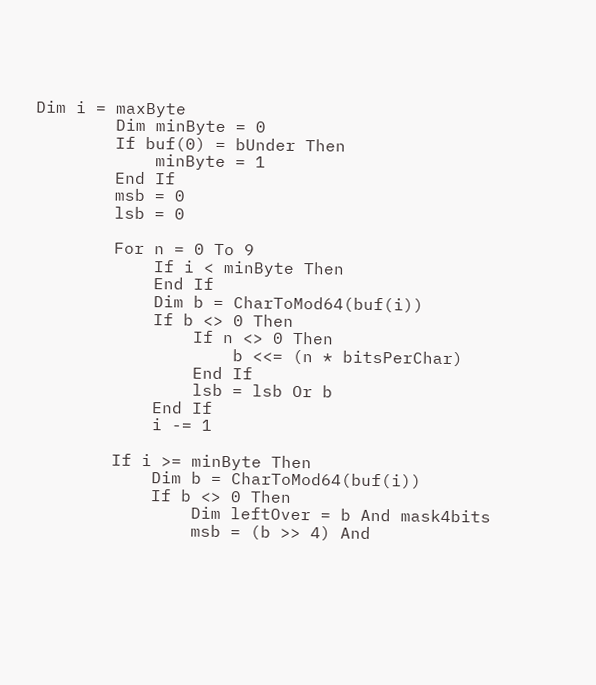Dim i = maxByte
        Dim minByte = 0
        If buf(0) = bUnder Then
            minByte = 1
        End If
        msb = 0
        lsb = 0

        For n = 0 To 9
            If i < minByte Then
            End If
            Dim b = CharToMod64(buf(i))
            If b <> 0 Then
                If n <> 0 Then
                    b <<= (n * bitsPerChar)
                End If
                lsb = lsb Or b
            End If
            i -= 1

        If i >= minByte Then
            Dim b = CharToMod64(buf(i))
            If b <> 0 Then
                Dim leftOver = b And mask4bits
                msb = (b >> 4) And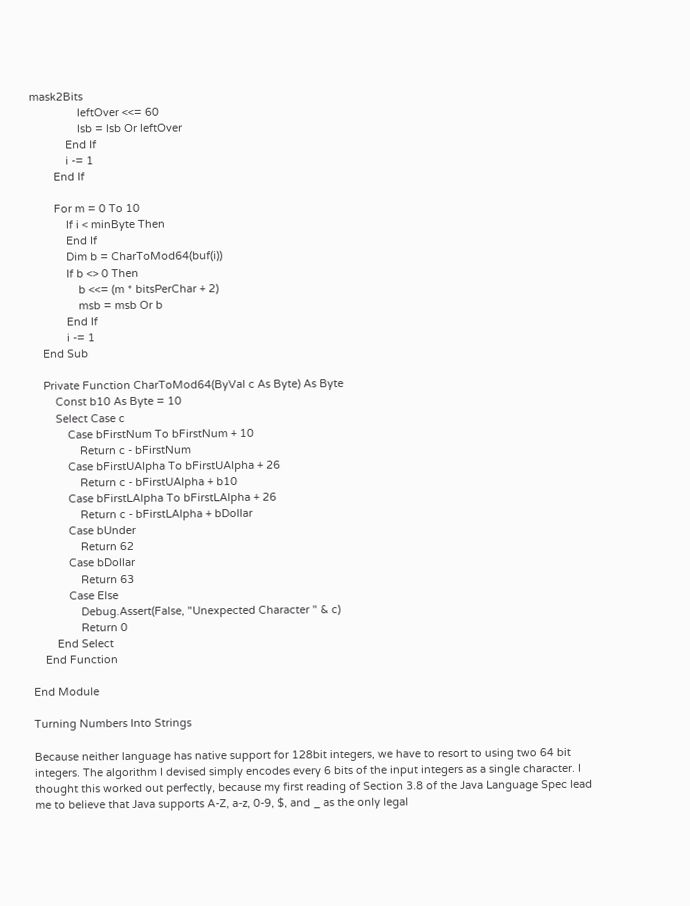mask2Bits
                leftOver <<= 60
                lsb = lsb Or leftOver
            End If
            i -= 1
        End If

        For m = 0 To 10
            If i < minByte Then
            End If
            Dim b = CharToMod64(buf(i))
            If b <> 0 Then
                b <<= (m * bitsPerChar + 2)
                msb = msb Or b
            End If
            i -= 1
    End Sub

    Private Function CharToMod64(ByVal c As Byte) As Byte
        Const b10 As Byte = 10
        Select Case c
            Case bFirstNum To bFirstNum + 10
                Return c - bFirstNum
            Case bFirstUAlpha To bFirstUAlpha + 26
                Return c - bFirstUAlpha + b10
            Case bFirstLAlpha To bFirstLAlpha + 26
                Return c - bFirstLAlpha + bDollar
            Case bUnder
                Return 62
            Case bDollar
                Return 63
            Case Else
                Debug.Assert(False, "Unexpected Character " & c)
                Return 0
        End Select
    End Function

End Module

Turning Numbers Into Strings

Because neither language has native support for 128bit integers, we have to resort to using two 64 bit integers. The algorithm I devised simply encodes every 6 bits of the input integers as a single character. I thought this worked out perfectly, because my first reading of Section 3.8 of the Java Language Spec lead me to believe that Java supports A-Z, a-z, 0-9, $, and _ as the only legal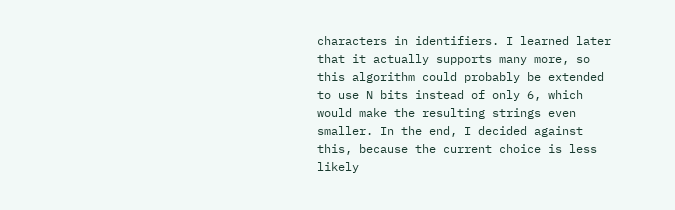characters in identifiers. I learned later that it actually supports many more, so this algorithm could probably be extended to use N bits instead of only 6, which would make the resulting strings even smaller. In the end, I decided against this, because the current choice is less likely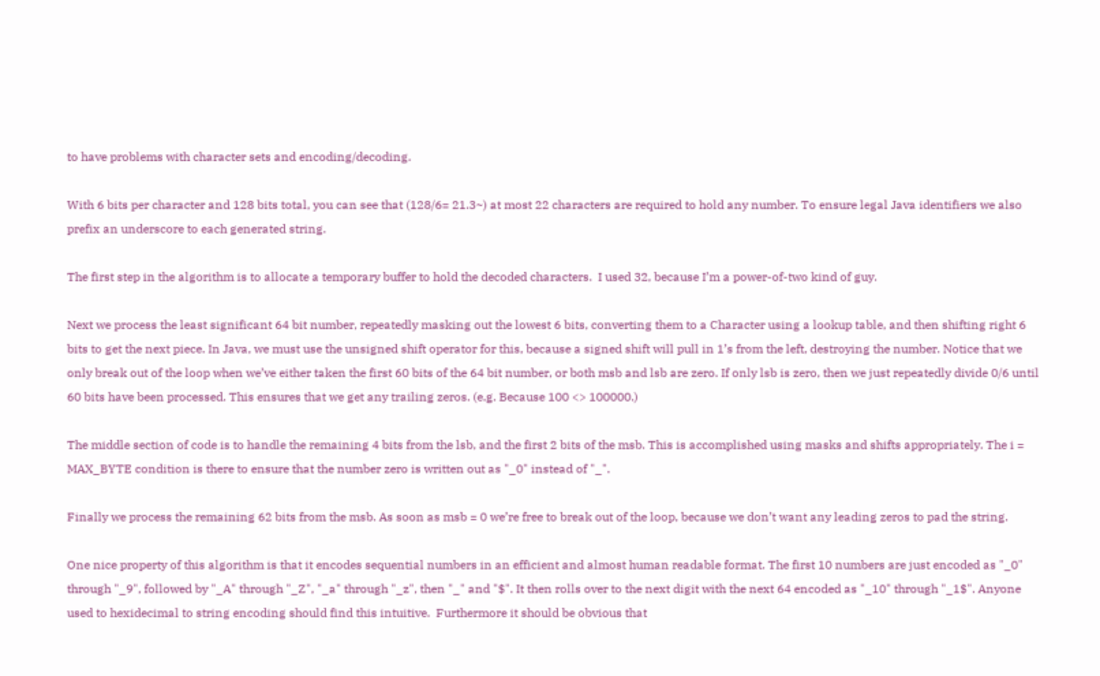to have problems with character sets and encoding/decoding.

With 6 bits per character and 128 bits total, you can see that (128/6= 21.3~) at most 22 characters are required to hold any number. To ensure legal Java identifiers we also prefix an underscore to each generated string.

The first step in the algorithm is to allocate a temporary buffer to hold the decoded characters.  I used 32, because I’m a power-of-two kind of guy.

Next we process the least significant 64 bit number, repeatedly masking out the lowest 6 bits, converting them to a Character using a lookup table, and then shifting right 6 bits to get the next piece. In Java, we must use the unsigned shift operator for this, because a signed shift will pull in 1’s from the left, destroying the number. Notice that we only break out of the loop when we’ve either taken the first 60 bits of the 64 bit number, or both msb and lsb are zero. If only lsb is zero, then we just repeatedly divide 0/6 until 60 bits have been processed. This ensures that we get any trailing zeros. (e.g. Because 100 <> 100000.)

The middle section of code is to handle the remaining 4 bits from the lsb, and the first 2 bits of the msb. This is accomplished using masks and shifts appropriately. The i = MAX_BYTE condition is there to ensure that the number zero is written out as "_0" instead of "_".

Finally we process the remaining 62 bits from the msb. As soon as msb = 0 we’re free to break out of the loop, because we don’t want any leading zeros to pad the string.

One nice property of this algorithm is that it encodes sequential numbers in an efficient and almost human readable format. The first 10 numbers are just encoded as "_0" through "_9", followed by "_A" through "_Z", "_a" through "_z", then "_" and "$". It then rolls over to the next digit with the next 64 encoded as "_10" through "_1$". Anyone used to hexidecimal to string encoding should find this intuitive.  Furthermore it should be obvious that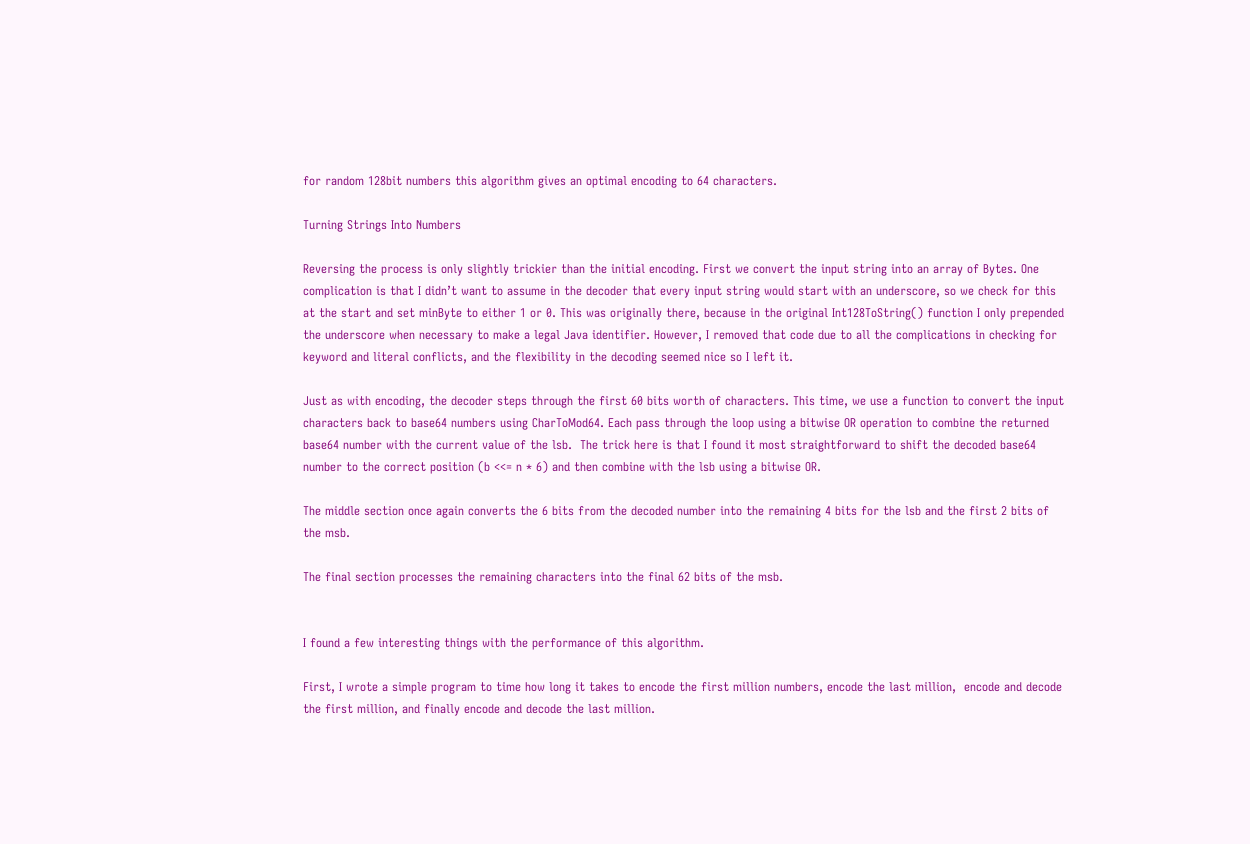for random 128bit numbers this algorithm gives an optimal encoding to 64 characters.

Turning Strings Into Numbers

Reversing the process is only slightly trickier than the initial encoding. First we convert the input string into an array of Bytes. One complication is that I didn’t want to assume in the decoder that every input string would start with an underscore, so we check for this at the start and set minByte to either 1 or 0. This was originally there, because in the original Int128ToString() function I only prepended the underscore when necessary to make a legal Java identifier. However, I removed that code due to all the complications in checking for keyword and literal conflicts, and the flexibility in the decoding seemed nice so I left it.

Just as with encoding, the decoder steps through the first 60 bits worth of characters. This time, we use a function to convert the input characters back to base64 numbers using CharToMod64. Each pass through the loop using a bitwise OR operation to combine the returned base64 number with the current value of the lsb.  The trick here is that I found it most straightforward to shift the decoded base64 number to the correct position (b <<= n * 6) and then combine with the lsb using a bitwise OR.

The middle section once again converts the 6 bits from the decoded number into the remaining 4 bits for the lsb and the first 2 bits of the msb.

The final section processes the remaining characters into the final 62 bits of the msb.


I found a few interesting things with the performance of this algorithm.

First, I wrote a simple program to time how long it takes to encode the first million numbers, encode the last million,  encode and decode the first million, and finally encode and decode the last million.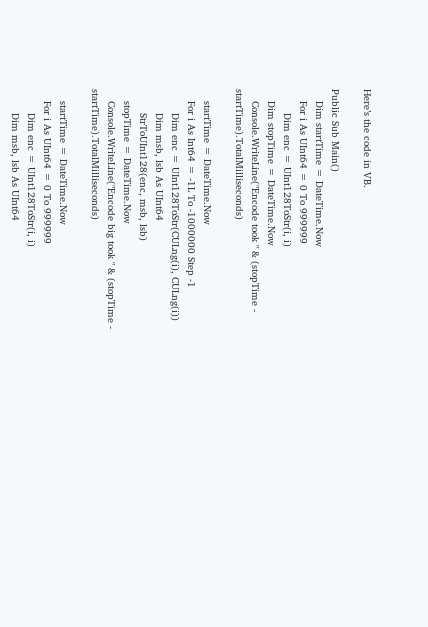Here’s the code in VB.

Public Sub Main()
    Dim startTime = DateTime.Now
    For i As UInt64 = 0 To 999999
        Dim enc = UInt128ToStr(i, i)
    Dim stopTime = DateTime.Now
    Console.WriteLine("Encode took " & (stopTime - startTime).TotalMilliseconds)

    startTime = DateTime.Now
    For i As Int64 = -1L To -1000000 Step -1
        Dim enc = UInt128ToStr(CULng(i), CULng(i))
        Dim msb, lsb As UInt64
        StrToUInt128(enc, msb, lsb)
    stopTime = DateTime.Now
    Console.WriteLine("Encode big took " & (stopTime - startTime).TotalMilliseconds)

    startTime = DateTime.Now
    For i As UInt64 = 0 To 999999
        Dim enc = UInt128ToStr(i, i)
        Dim msb, lsb As UInt64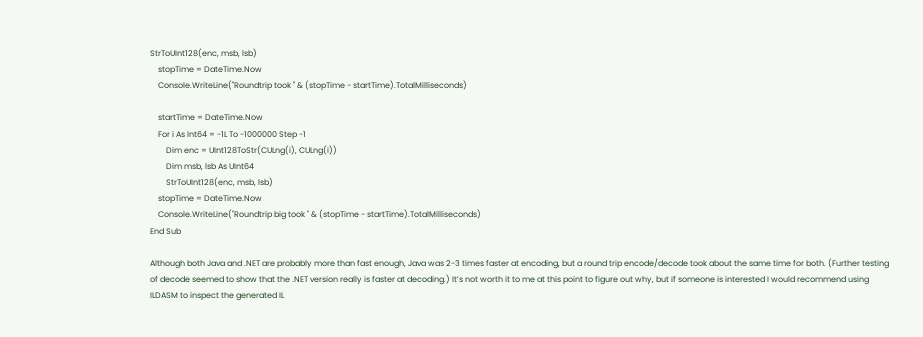StrToUInt128(enc, msb, lsb)
    stopTime = DateTime.Now
    Console.WriteLine("Roundtrip took " & (stopTime - startTime).TotalMilliseconds)

    startTime = DateTime.Now
    For i As Int64 = -1L To -1000000 Step -1
        Dim enc = UInt128ToStr(CULng(i), CULng(i))
        Dim msb, lsb As UInt64
        StrToUInt128(enc, msb, lsb)
    stopTime = DateTime.Now
    Console.WriteLine("Roundtrip big took " & (stopTime - startTime).TotalMilliseconds)
End Sub

Although both Java and .NET are probably more than fast enough, Java was 2-3 times faster at encoding, but a round trip encode/decode took about the same time for both. (Further testing of decode seemed to show that the .NET version really is faster at decoding.) It’s not worth it to me at this point to figure out why, but if someone is interested I would recommend using ILDASM to inspect the generated IL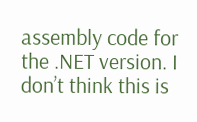assembly code for the .NET version. I don’t think this is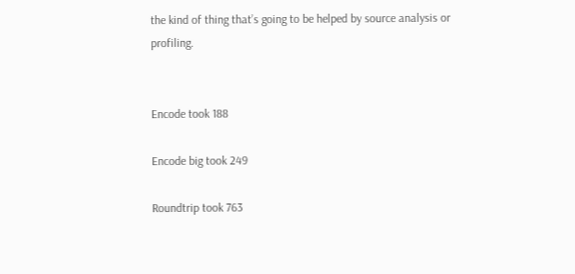the kind of thing that’s going to be helped by source analysis or profiling.


Encode took 188

Encode big took 249

Roundtrip took 763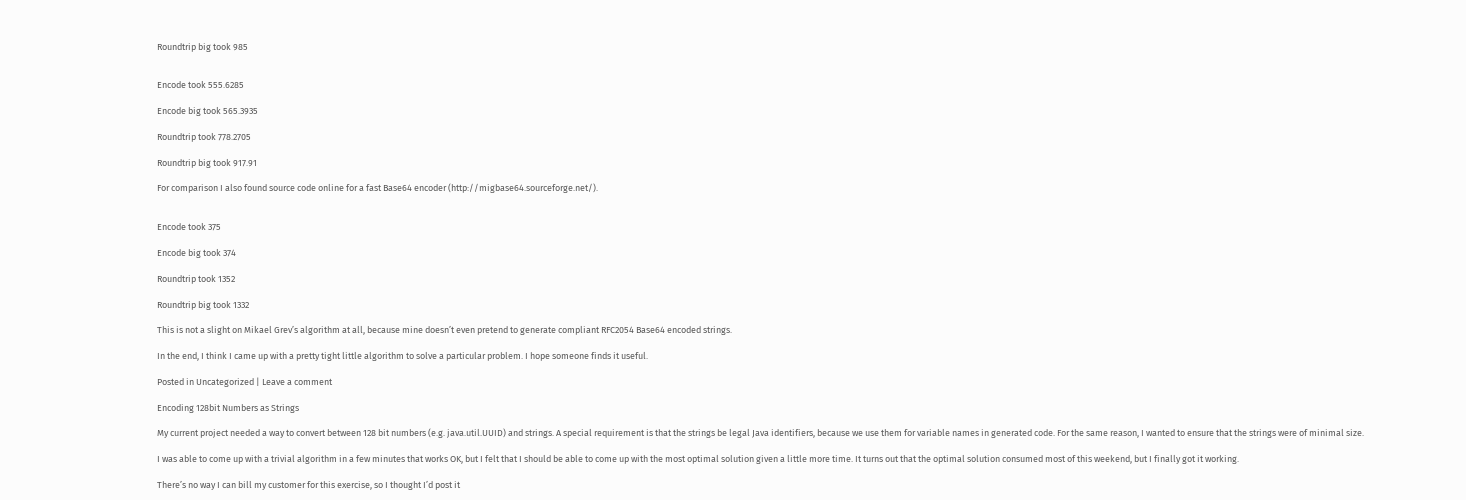Roundtrip big took 985


Encode took 555.6285

Encode big took 565.3935

Roundtrip took 778.2705

Roundtrip big took 917.91

For comparison I also found source code online for a fast Base64 encoder (http://migbase64.sourceforge.net/).


Encode took 375

Encode big took 374

Roundtrip took 1352

Roundtrip big took 1332

This is not a slight on Mikael Grev’s algorithm at all, because mine doesn’t even pretend to generate compliant RFC2054 Base64 encoded strings.

In the end, I think I came up with a pretty tight little algorithm to solve a particular problem. I hope someone finds it useful.

Posted in Uncategorized | Leave a comment

Encoding 128bit Numbers as Strings

My current project needed a way to convert between 128 bit numbers (e.g. java.util.UUID) and strings. A special requirement is that the strings be legal Java identifiers, because we use them for variable names in generated code. For the same reason, I wanted to ensure that the strings were of minimal size.

I was able to come up with a trivial algorithm in a few minutes that works OK, but I felt that I should be able to come up with the most optimal solution given a little more time. It turns out that the optimal solution consumed most of this weekend, but I finally got it working.

There’s no way I can bill my customer for this exercise, so I thought I’d post it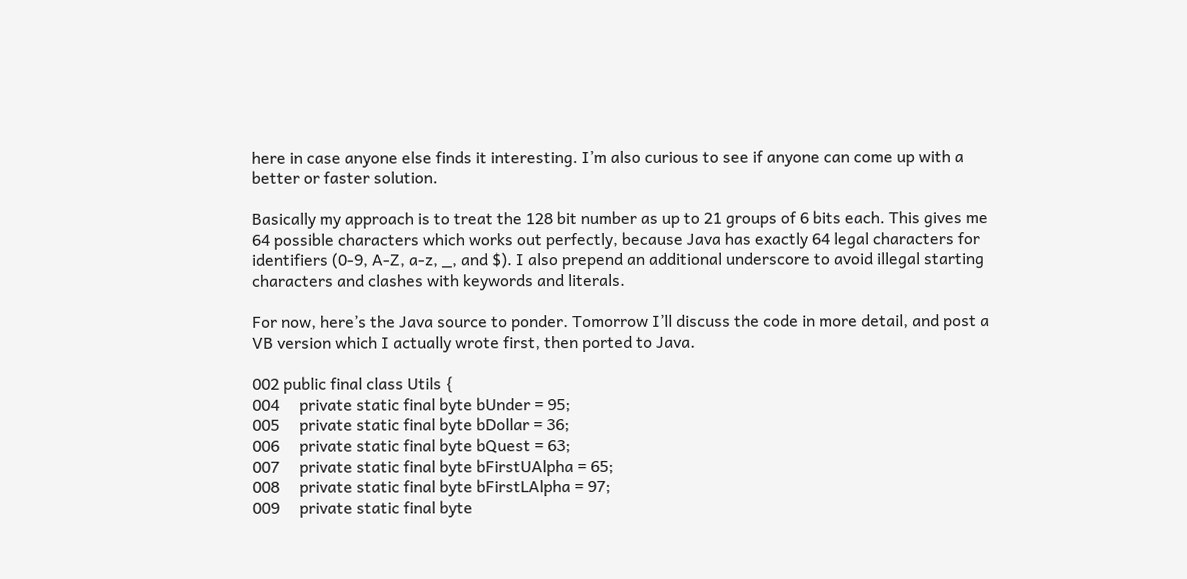here in case anyone else finds it interesting. I’m also curious to see if anyone can come up with a better or faster solution.

Basically my approach is to treat the 128 bit number as up to 21 groups of 6 bits each. This gives me 64 possible characters which works out perfectly, because Java has exactly 64 legal characters for identifiers (0-9, A-Z, a-z, _, and $). I also prepend an additional underscore to avoid illegal starting characters and clashes with keywords and literals.

For now, here’s the Java source to ponder. Tomorrow I’ll discuss the code in more detail, and post a VB version which I actually wrote first, then ported to Java.

002 public final class Utils {
004     private static final byte bUnder = 95;
005     private static final byte bDollar = 36;
006     private static final byte bQuest = 63;
007     private static final byte bFirstUAlpha = 65;
008     private static final byte bFirstLAlpha = 97;
009     private static final byte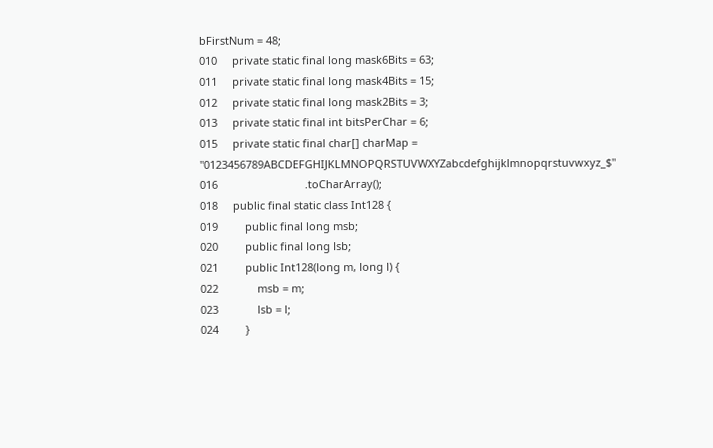bFirstNum = 48;
010     private static final long mask6Bits = 63;
011     private static final long mask4Bits = 15;
012     private static final long mask2Bits = 3;
013     private static final int bitsPerChar = 6;
015     private static final char[] charMap = "0123456789ABCDEFGHIJKLMNOPQRSTUVWXYZabcdefghijklmnopqrstuvwxyz_$"
016                             .toCharArray();
018     public final static class Int128 {
019         public final long msb;
020         public final long lsb;
021         public Int128(long m, long l) {
022             msb = m;
023             lsb = l;
024         }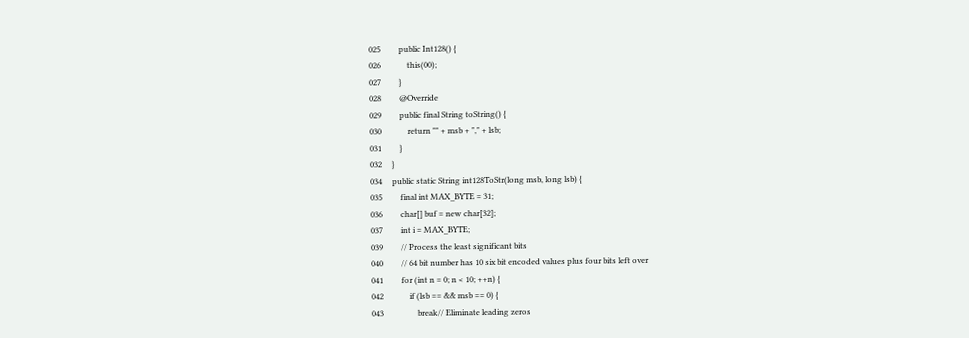025         public Int128() {
026             this(00);
027         }
028         @Override
029         public final String toString() {
030             return "" + msb + "," + lsb;
031         }
032     }
034     public static String int128ToStr(long msb, long lsb) {
035         final int MAX_BYTE = 31;
036         char[] buf = new char[32];
037         int i = MAX_BYTE;
039         // Process the least significant bits
040         // 64 bit number has 10 six bit encoded values plus four bits left over
041         for (int n = 0; n < 10; ++n) {
042             if (lsb == && msb == 0) {
043                 break// Eliminate leading zeros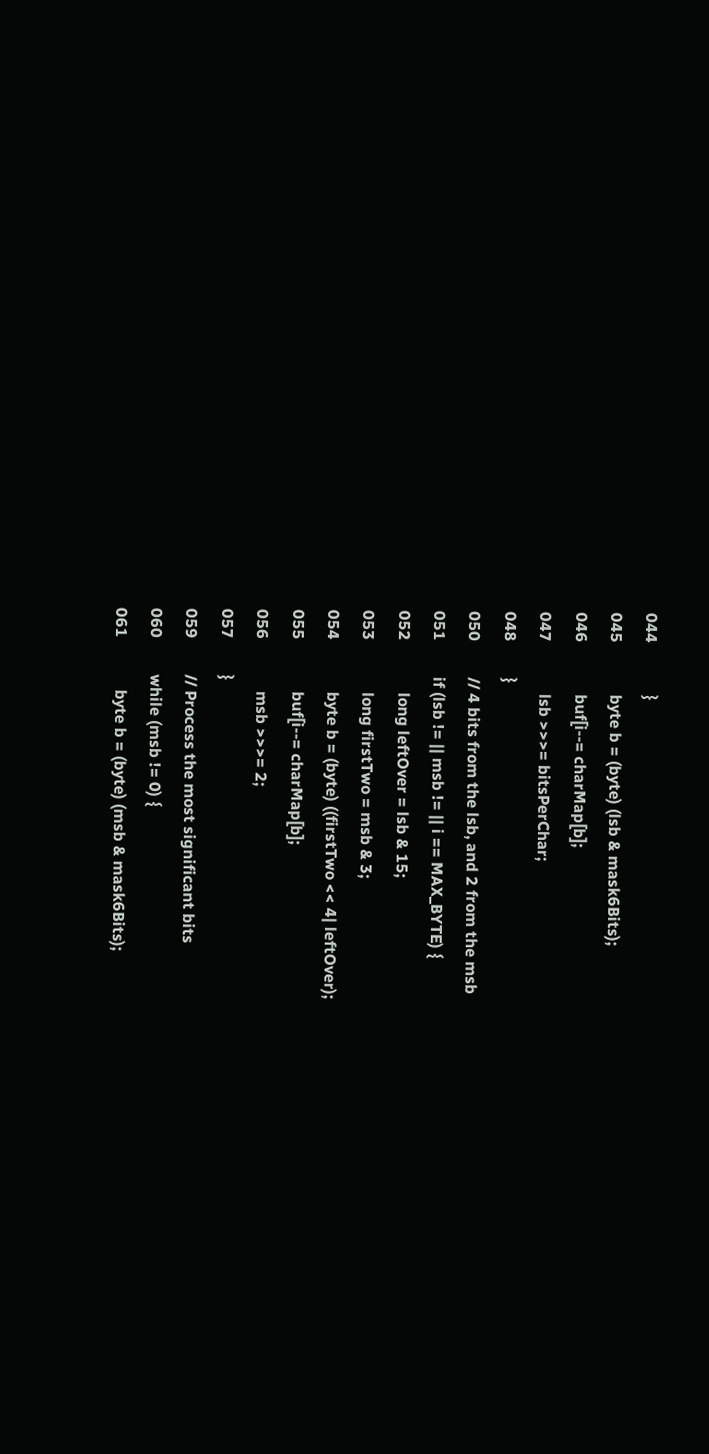044             }
045             byte b = (byte) (lsb & mask6Bits);
046             buf[i--= charMap[b];
047             lsb >>>= bitsPerChar;
048         }
050         // 4 bits from the lsb, and 2 from the msb
051         if (lsb != || msb != || i == MAX_BYTE) {
052             long leftOver = lsb & 15;
053             long firstTwo = msb & 3;
054             byte b = (byte) ((firstTwo << 4| leftOver);
055             buf[i--= charMap[b];
056             msb >>>= 2;
057         }
059         // Process the most significant bits
060         while (msb != 0) {
061             byte b = (byte) (msb & mask6Bits);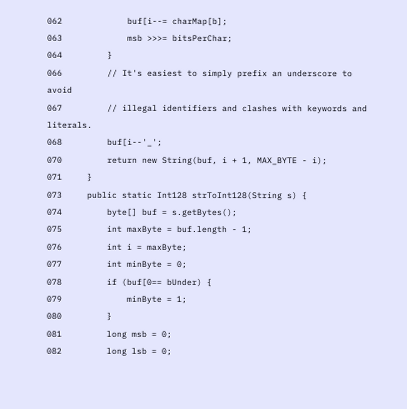062             buf[i--= charMap[b];
063             msb >>>= bitsPerChar;
064         }
066         // It's easiest to simply prefix an underscore to avoid
067         // illegal identifiers and clashes with keywords and literals.
068         buf[i--'_';
070         return new String(buf, i + 1, MAX_BYTE - i);
071     }
073     public static Int128 strToInt128(String s) {
074         byte[] buf = s.getBytes();
075         int maxByte = buf.length - 1;
076         int i = maxByte;
077         int minByte = 0;
078         if (buf[0== bUnder) {
079             minByte = 1;
080         }
081         long msb = 0;
082         long lsb = 0;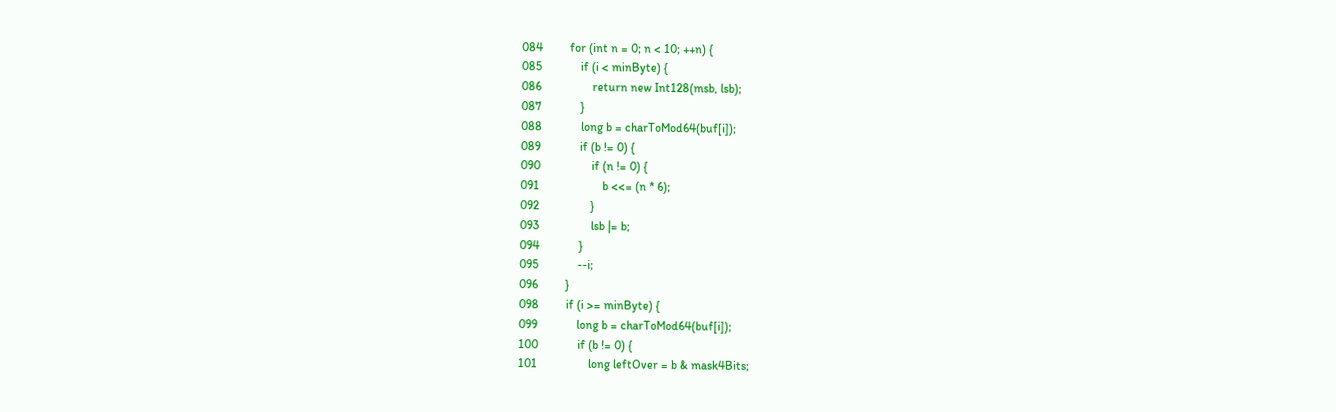084         for (int n = 0; n < 10; ++n) {
085             if (i < minByte) {
086                 return new Int128(msb, lsb);
087             }
088             long b = charToMod64(buf[i]);
089             if (b != 0) {
090                 if (n != 0) {
091                     b <<= (n * 6);
092                 }
093                 lsb |= b;
094             }
095             --i;
096         }
098         if (i >= minByte) {
099             long b = charToMod64(buf[i]);
100             if (b != 0) {
101                 long leftOver = b & mask4Bits;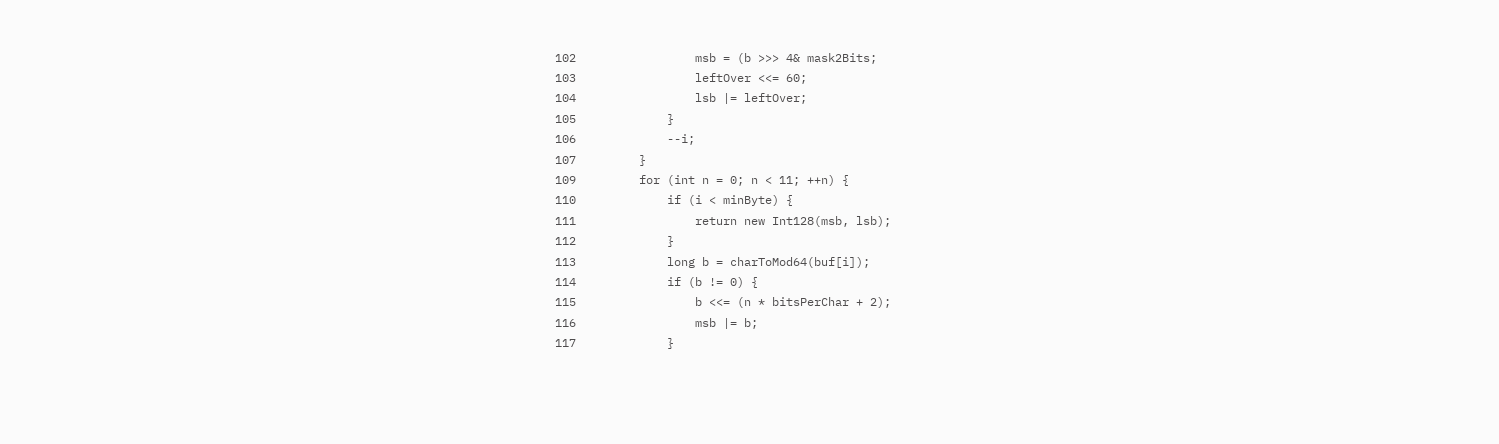102                 msb = (b >>> 4& mask2Bits;
103                 leftOver <<= 60;
104                 lsb |= leftOver;
105             }
106             --i;
107         }
109         for (int n = 0; n < 11; ++n) {
110             if (i < minByte) {
111                 return new Int128(msb, lsb);
112             }
113             long b = charToMod64(buf[i]);
114             if (b != 0) {
115                 b <<= (n * bitsPerChar + 2);
116                 msb |= b;
117             }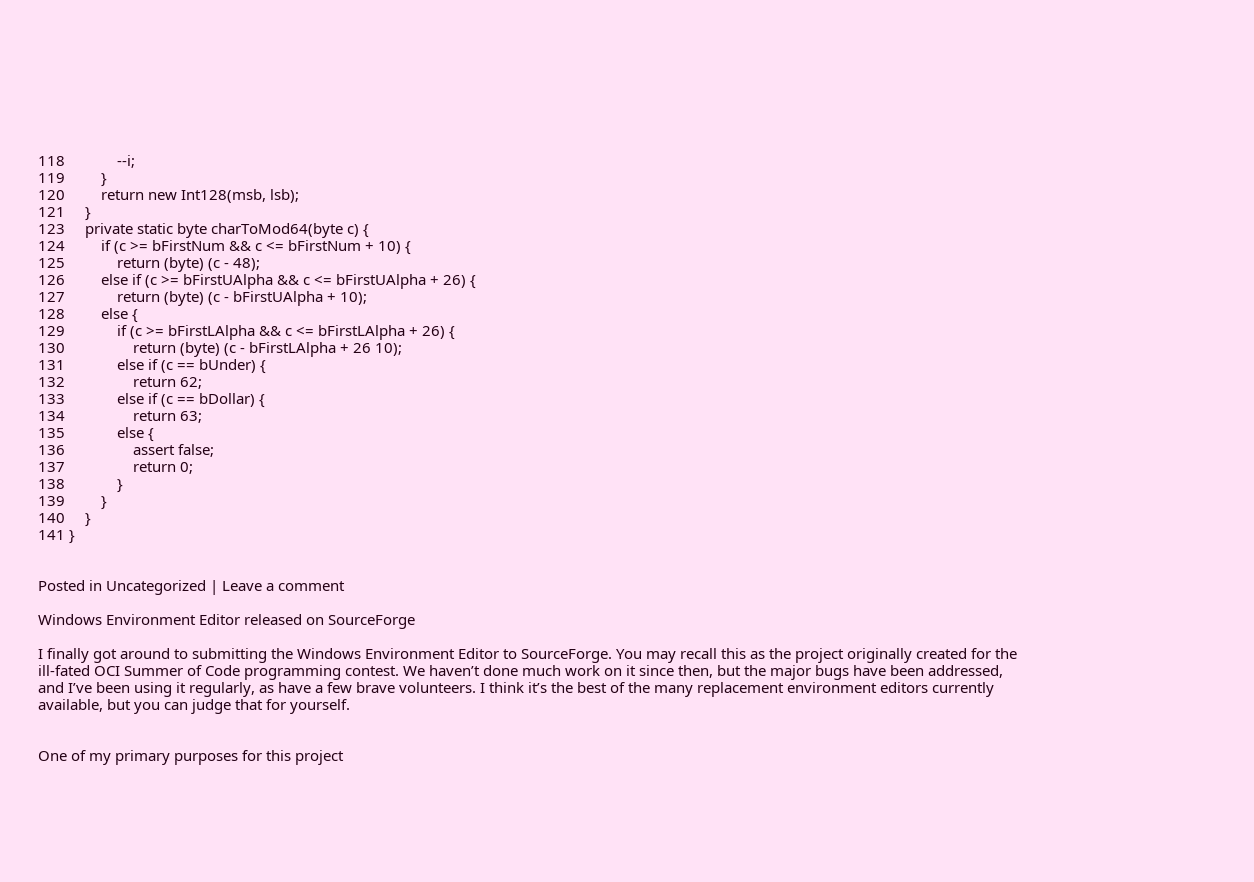118             --i;
119         }
120         return new Int128(msb, lsb);
121     }
123     private static byte charToMod64(byte c) {
124         if (c >= bFirstNum && c <= bFirstNum + 10) {
125             return (byte) (c - 48);
126         else if (c >= bFirstUAlpha && c <= bFirstUAlpha + 26) {
127             return (byte) (c - bFirstUAlpha + 10);
128         else {
129             if (c >= bFirstLAlpha && c <= bFirstLAlpha + 26) {
130                 return (byte) (c - bFirstLAlpha + 26 10);
131             else if (c == bUnder) {
132                 return 62;
133             else if (c == bDollar) {
134                 return 63;
135             else {
136                 assert false;
137                 return 0;
138             }
139         }
140     }
141 }


Posted in Uncategorized | Leave a comment

Windows Environment Editor released on SourceForge

I finally got around to submitting the Windows Environment Editor to SourceForge. You may recall this as the project originally created for the ill-fated OCI Summer of Code programming contest. We haven’t done much work on it since then, but the major bugs have been addressed, and I’ve been using it regularly, as have a few brave volunteers. I think it’s the best of the many replacement environment editors currently available, but you can judge that for yourself.


One of my primary purposes for this project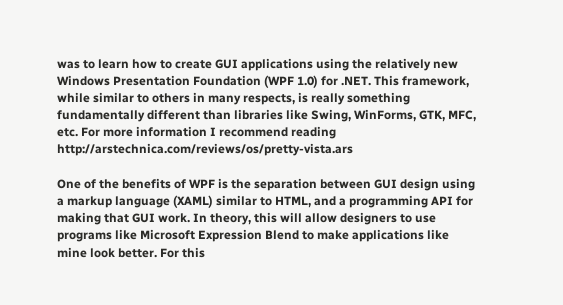was to learn how to create GUI applications using the relatively new Windows Presentation Foundation (WPF 1.0) for .NET. This framework, while similar to others in many respects, is really something fundamentally different than libraries like Swing, WinForms, GTK, MFC, etc. For more information I recommend reading http://arstechnica.com/reviews/os/pretty-vista.ars

One of the benefits of WPF is the separation between GUI design using a markup language (XAML) similar to HTML, and a programming API for making that GUI work. In theory, this will allow designers to use programs like Microsoft Expression Blend to make applications like mine look better. For this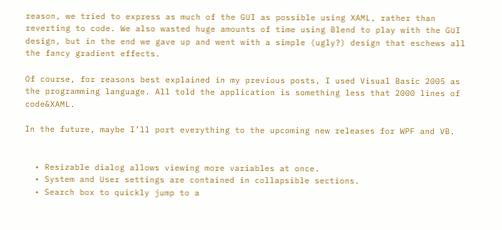reason, we tried to express as much of the GUI as possible using XAML, rather than reverting to code. We also wasted huge amounts of time using Blend to play with the GUI design, but in the end we gave up and went with a simple (ugly?) design that eschews all the fancy gradient effects.

Of course, for reasons best explained in my previous posts, I used Visual Basic 2005 as the programming language. All told the application is something less that 2000 lines of code&XAML.

In the future, maybe I’ll port everything to the upcoming new releases for WPF and VB.


  • Resizable dialog allows viewing more variables at once.
  • System and User settings are contained in collapsible sections.
  • Search box to quickly jump to a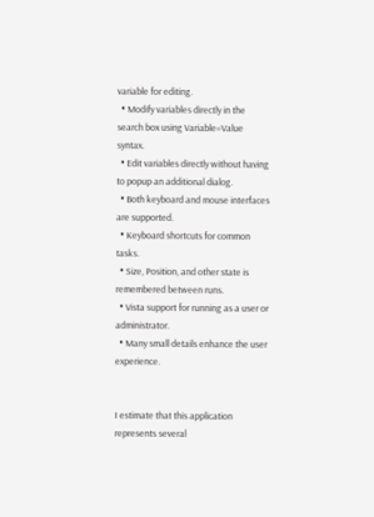variable for editing.
  • Modify variables directly in the search box using Variable=Value syntax.
  • Edit variables directly without having to popup an additional dialog.
  • Both keyboard and mouse interfaces are supported.
  • Keyboard shortcuts for common tasks.
  • Size, Position, and other state is remembered between runs.
  • Vista support for running as a user or administrator.
  • Many small details enhance the user experience.


I estimate that this application represents several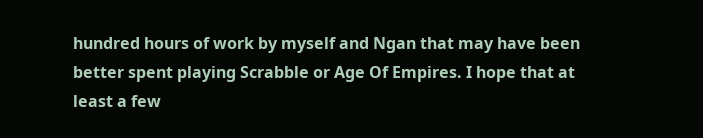hundred hours of work by myself and Ngan that may have been better spent playing Scrabble or Age Of Empires. I hope that at least a few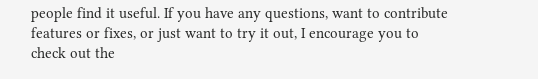people find it useful. If you have any questions, want to contribute features or fixes, or just want to try it out, I encourage you to check out the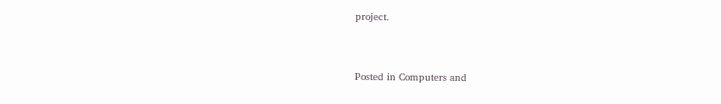project.


Posted in Computers and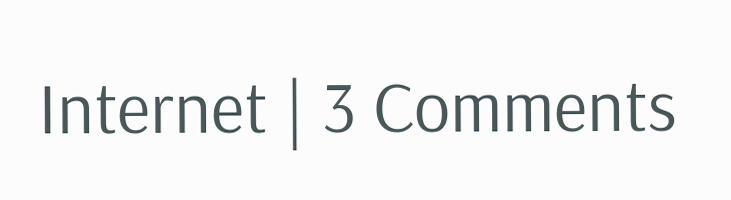Internet | 3 Comments